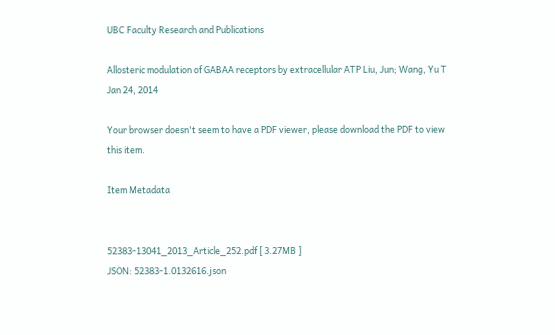UBC Faculty Research and Publications

Allosteric modulation of GABAA receptors by extracellular ATP Liu, Jun; Wang, Yu T Jan 24, 2014

Your browser doesn't seem to have a PDF viewer, please download the PDF to view this item.

Item Metadata


52383-13041_2013_Article_252.pdf [ 3.27MB ]
JSON: 52383-1.0132616.json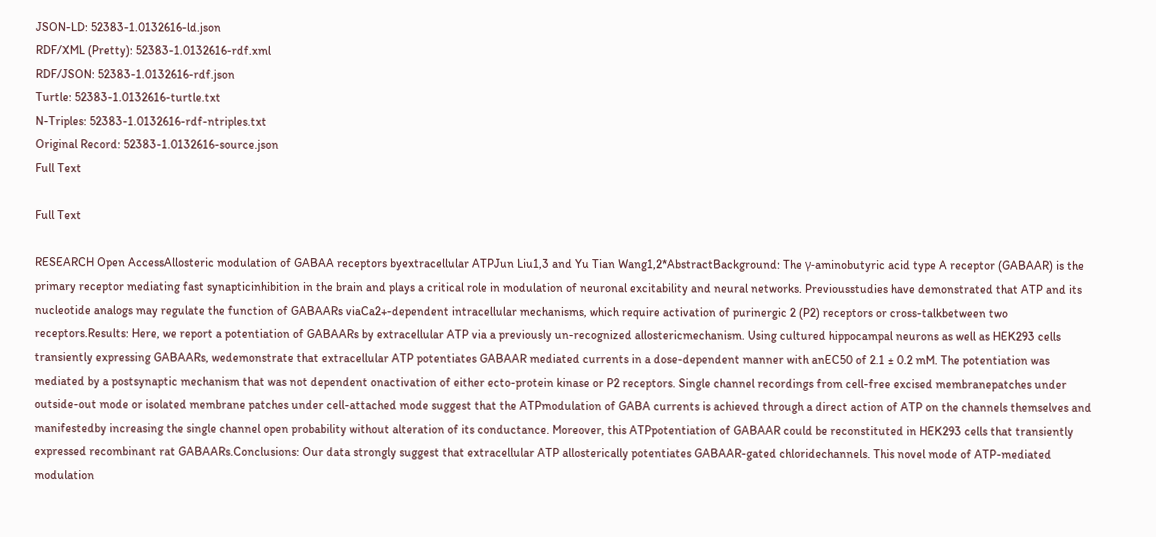JSON-LD: 52383-1.0132616-ld.json
RDF/XML (Pretty): 52383-1.0132616-rdf.xml
RDF/JSON: 52383-1.0132616-rdf.json
Turtle: 52383-1.0132616-turtle.txt
N-Triples: 52383-1.0132616-rdf-ntriples.txt
Original Record: 52383-1.0132616-source.json
Full Text

Full Text

RESEARCH Open AccessAllosteric modulation of GABAA receptors byextracellular ATPJun Liu1,3 and Yu Tian Wang1,2*AbstractBackground: The γ-aminobutyric acid type A receptor (GABAAR) is the primary receptor mediating fast synapticinhibition in the brain and plays a critical role in modulation of neuronal excitability and neural networks. Previousstudies have demonstrated that ATP and its nucleotide analogs may regulate the function of GABAARs viaCa2+-dependent intracellular mechanisms, which require activation of purinergic 2 (P2) receptors or cross-talkbetween two receptors.Results: Here, we report a potentiation of GABAARs by extracellular ATP via a previously un-recognized allostericmechanism. Using cultured hippocampal neurons as well as HEK293 cells transiently expressing GABAARs, wedemonstrate that extracellular ATP potentiates GABAAR mediated currents in a dose-dependent manner with anEC50 of 2.1 ± 0.2 mM. The potentiation was mediated by a postsynaptic mechanism that was not dependent onactivation of either ecto-protein kinase or P2 receptors. Single channel recordings from cell-free excised membranepatches under outside-out mode or isolated membrane patches under cell-attached mode suggest that the ATPmodulation of GABA currents is achieved through a direct action of ATP on the channels themselves and manifestedby increasing the single channel open probability without alteration of its conductance. Moreover, this ATPpotentiation of GABAAR could be reconstituted in HEK293 cells that transiently expressed recombinant rat GABAARs.Conclusions: Our data strongly suggest that extracellular ATP allosterically potentiates GABAAR-gated chloridechannels. This novel mode of ATP-mediated modulation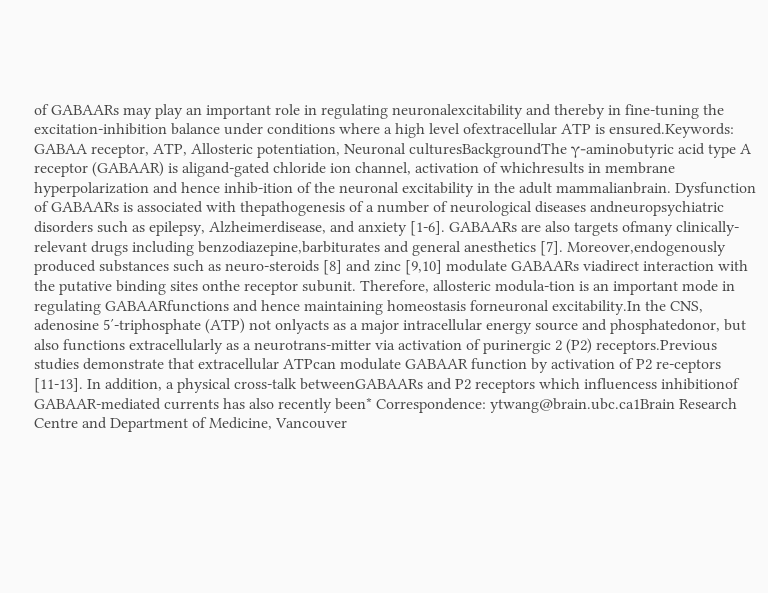of GABAARs may play an important role in regulating neuronalexcitability and thereby in fine-tuning the excitation-inhibition balance under conditions where a high level ofextracellular ATP is ensured.Keywords: GABAA receptor, ATP, Allosteric potentiation, Neuronal culturesBackgroundThe γ-aminobutyric acid type A receptor (GABAAR) is aligand-gated chloride ion channel, activation of whichresults in membrane hyperpolarization and hence inhib-ition of the neuronal excitability in the adult mammalianbrain. Dysfunction of GABAARs is associated with thepathogenesis of a number of neurological diseases andneuropsychiatric disorders such as epilepsy, Alzheimerdisease, and anxiety [1-6]. GABAARs are also targets ofmany clinically-relevant drugs including benzodiazepine,barbiturates and general anesthetics [7]. Moreover,endogenously produced substances such as neuro-steroids [8] and zinc [9,10] modulate GABAARs viadirect interaction with the putative binding sites onthe receptor subunit. Therefore, allosteric modula-tion is an important mode in regulating GABAARfunctions and hence maintaining homeostasis forneuronal excitability.In the CNS, adenosine 5′-triphosphate (ATP) not onlyacts as a major intracellular energy source and phosphatedonor, but also functions extracellularly as a neurotrans-mitter via activation of purinergic 2 (P2) receptors.Previous studies demonstrate that extracellular ATPcan modulate GABAAR function by activation of P2 re-ceptors [11-13]. In addition, a physical cross-talk betweenGABAARs and P2 receptors which influencess inhibitionof GABAAR-mediated currents has also recently been* Correspondence: ytwang@brain.ubc.ca1Brain Research Centre and Department of Medicine, Vancouver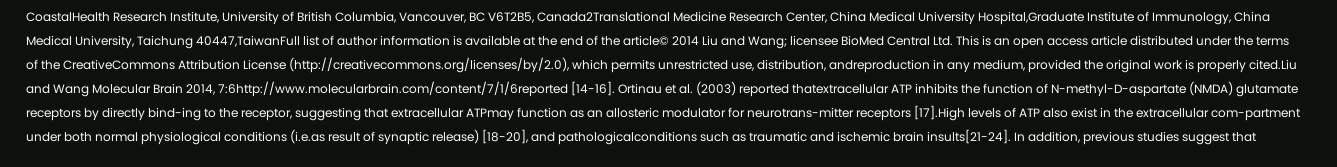CoastalHealth Research Institute, University of British Columbia, Vancouver, BC V6T2B5, Canada2Translational Medicine Research Center, China Medical University Hospital,Graduate Institute of Immunology, China Medical University, Taichung 40447,TaiwanFull list of author information is available at the end of the article© 2014 Liu and Wang; licensee BioMed Central Ltd. This is an open access article distributed under the terms of the CreativeCommons Attribution License (http://creativecommons.org/licenses/by/2.0), which permits unrestricted use, distribution, andreproduction in any medium, provided the original work is properly cited.Liu and Wang Molecular Brain 2014, 7:6http://www.molecularbrain.com/content/7/1/6reported [14-16]. Ortinau et al. (2003) reported thatextracellular ATP inhibits the function of N-methyl-D-aspartate (NMDA) glutamate receptors by directly bind-ing to the receptor, suggesting that extracellular ATPmay function as an allosteric modulator for neurotrans-mitter receptors [17].High levels of ATP also exist in the extracellular com-partment under both normal physiological conditions (i.e.as result of synaptic release) [18-20], and pathologicalconditions such as traumatic and ischemic brain insults[21-24]. In addition, previous studies suggest that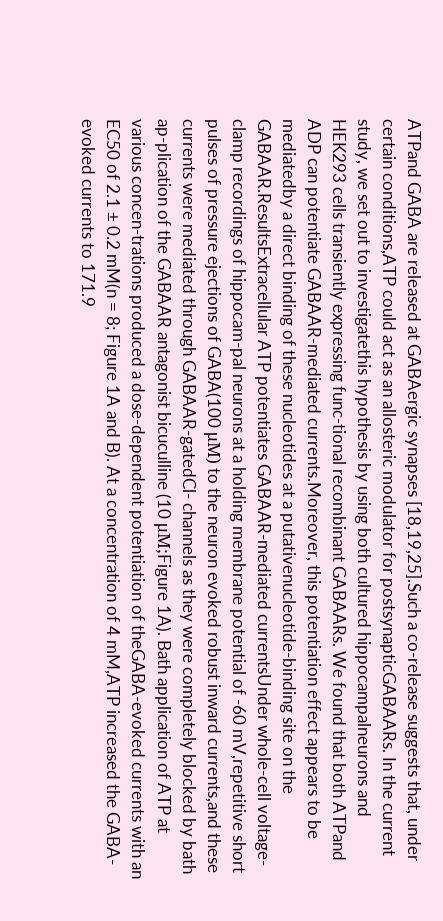ATPand GABA are released at GABAergic synapses [18,19,25].Such a co-release suggests that, under certain conditions,ATP could act as an allosteric modulator for postsynapticGABAARs. In the current study, we set out to investigatethis hypothesis by using both cultured hippocampalneurons and HEK293 cells transiently expressing func-tional recombinant GABAARs. We found that both ATPand ADP can potentiate GABAAR-mediated currents.Moreover, this potentiation effect appears to be mediatedby a direct binding of these nucleotides at a putativenucleotide-binding site on the GABAAR.ResultsExtracellular ATP potentiates GABAAR-mediated currentsUnder whole-cell voltage-clamp recordings of hippocam-pal neurons at a holding membrane potential of -60 mV,repetitive short pulses of pressure ejections of GABA(100 μM) to the neuron evoked robust inward currents,and these currents were mediated through GABAAR-gatedCl- channels as they were completely blocked by bath ap-plication of the GABAAR antagonist bicuculline (10 μM;Figure 1A). Bath application of ATP at various concen-trations produced a dose-dependent potentiation of theGABA-evoked currents with an EC50 of 2.1 ± 0.2 mM(n = 8; Figure 1A and B). At a concentration of 4 mM,ATP increased the GABA-evoked currents to 171.9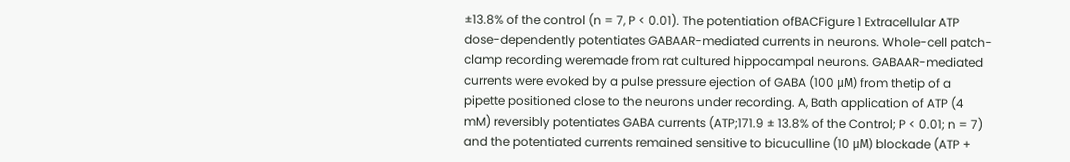±13.8% of the control (n = 7, P < 0.01). The potentiation ofBACFigure 1 Extracellular ATP dose-dependently potentiates GABAAR-mediated currents in neurons. Whole-cell patch-clamp recording weremade from rat cultured hippocampal neurons. GABAAR-mediated currents were evoked by a pulse pressure ejection of GABA (100 μM) from thetip of a pipette positioned close to the neurons under recording. A, Bath application of ATP (4 mM) reversibly potentiates GABA currents (ATP;171.9 ± 13.8% of the Control; P < 0.01; n = 7) and the potentiated currents remained sensitive to bicuculline (10 μM) blockade (ATP +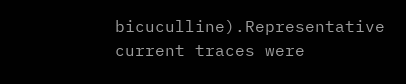bicuculline).Representative current traces were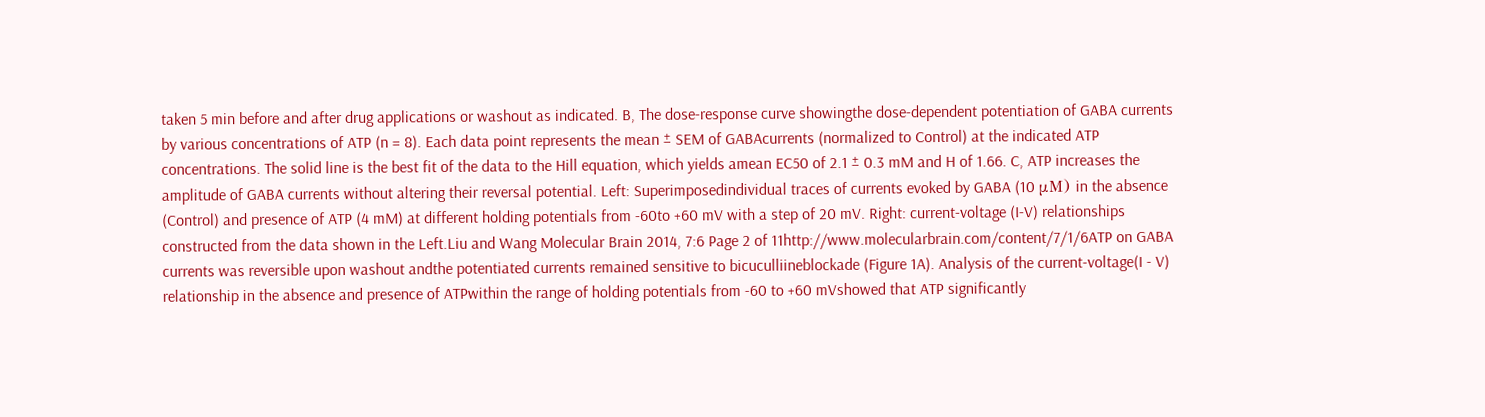taken 5 min before and after drug applications or washout as indicated. B, The dose-response curve showingthe dose-dependent potentiation of GABA currents by various concentrations of ATP (n = 8). Each data point represents the mean ± SEM of GABAcurrents (normalized to Control) at the indicated ATP concentrations. The solid line is the best fit of the data to the Hill equation, which yields amean EC50 of 2.1 ± 0.3 mM and H of 1.66. C, ATP increases the amplitude of GABA currents without altering their reversal potential. Left: Superimposedindividual traces of currents evoked by GABA (10 μM) in the absence (Control) and presence of ATP (4 mM) at different holding potentials from -60to +60 mV with a step of 20 mV. Right: current-voltage (I-V) relationships constructed from the data shown in the Left.Liu and Wang Molecular Brain 2014, 7:6 Page 2 of 11http://www.molecularbrain.com/content/7/1/6ATP on GABA currents was reversible upon washout andthe potentiated currents remained sensitive to bicuculliineblockade (Figure 1A). Analysis of the current-voltage(I - V) relationship in the absence and presence of ATPwithin the range of holding potentials from -60 to +60 mVshowed that ATP significantly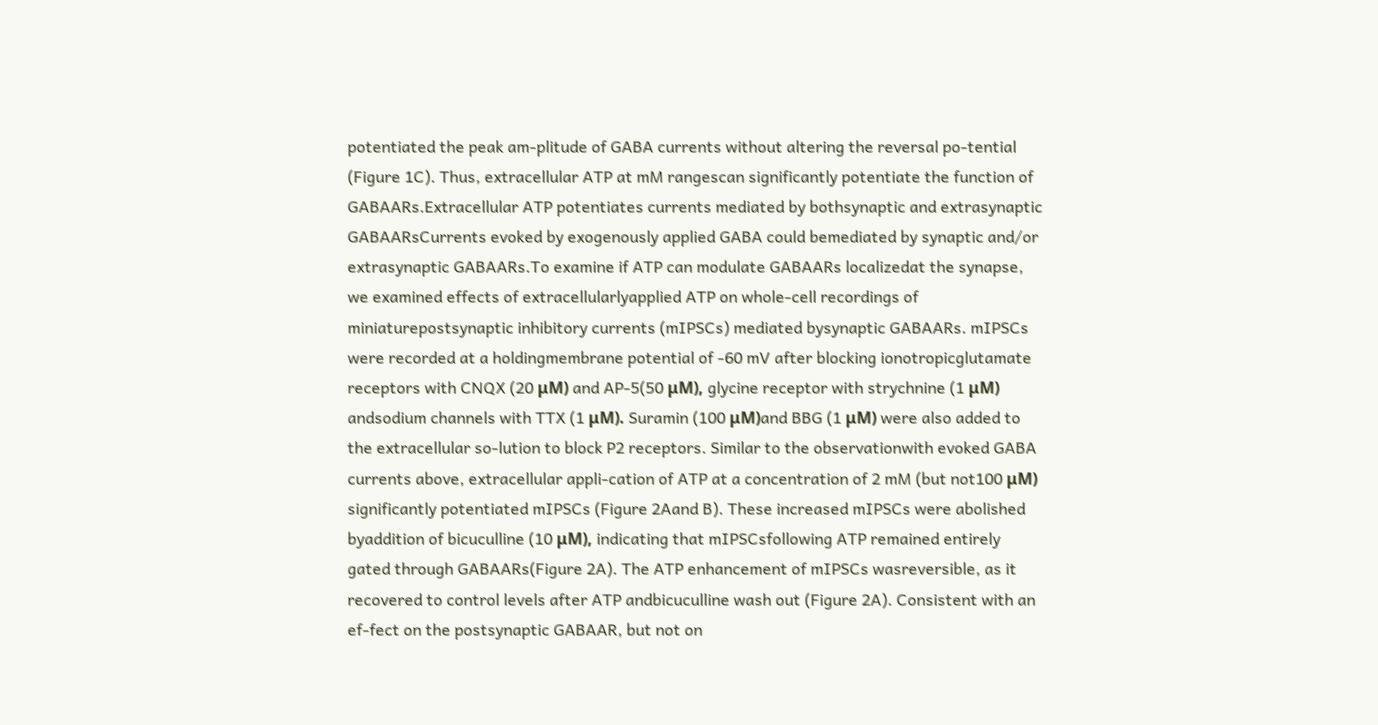potentiated the peak am-plitude of GABA currents without altering the reversal po-tential (Figure 1C). Thus, extracellular ATP at mM rangescan significantly potentiate the function of GABAARs.Extracellular ATP potentiates currents mediated by bothsynaptic and extrasynaptic GABAARsCurrents evoked by exogenously applied GABA could bemediated by synaptic and/or extrasynaptic GABAARs.To examine if ATP can modulate GABAARs localizedat the synapse, we examined effects of extracellularlyapplied ATP on whole-cell recordings of miniaturepostsynaptic inhibitory currents (mIPSCs) mediated bysynaptic GABAARs. mIPSCs were recorded at a holdingmembrane potential of -60 mV after blocking ionotropicglutamate receptors with CNQX (20 μM) and AP-5(50 μM), glycine receptor with strychnine (1 μM) andsodium channels with TTX (1 μM). Suramin (100 μM)and BBG (1 μM) were also added to the extracellular so-lution to block P2 receptors. Similar to the observationwith evoked GABA currents above, extracellular appli-cation of ATP at a concentration of 2 mM (but not100 μM) significantly potentiated mIPSCs (Figure 2Aand B). These increased mIPSCs were abolished byaddition of bicuculline (10 μM), indicating that mIPSCsfollowing ATP remained entirely gated through GABAARs(Figure 2A). The ATP enhancement of mIPSCs wasreversible, as it recovered to control levels after ATP andbicuculline wash out (Figure 2A). Consistent with an ef-fect on the postsynaptic GABAAR, but not on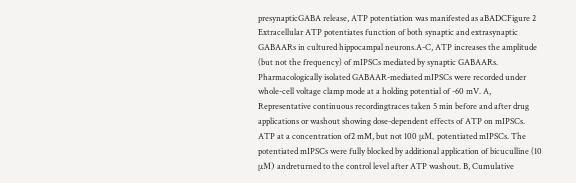presynapticGABA release, ATP potentiation was manifested as aBADCFigure 2 Extracellular ATP potentiates function of both synaptic and extrasynaptic GABAARs in cultured hippocampal neurons.A-C, ATP increases the amplitude (but not the frequency) of mIPSCs mediated by synaptic GABAARs. Pharmacologically isolated GABAAR-mediated mIPSCs were recorded under whole-cell voltage clamp mode at a holding potential of -60 mV. A, Representative continuous recordingtraces taken 5 min before and after drug applications or washout showing dose-dependent effects of ATP on mIPSCs. ATP at a concentration of2 mM, but not 100 μM, potentiated mIPSCs. The potentiated mIPSCs were fully blocked by additional application of bicuculline (10 μM) andreturned to the control level after ATP washout. B, Cumulative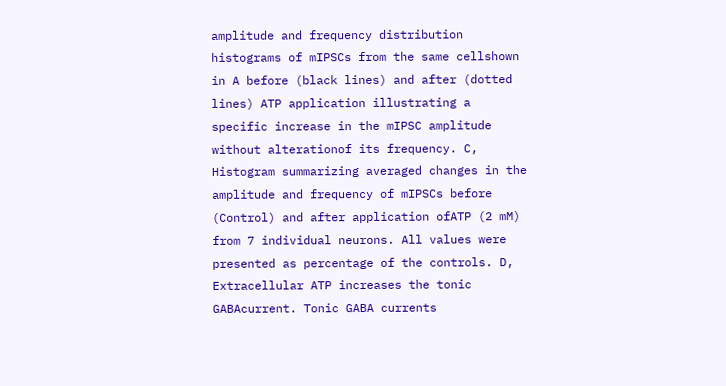amplitude and frequency distribution histograms of mIPSCs from the same cellshown in A before (black lines) and after (dotted lines) ATP application illustrating a specific increase in the mIPSC amplitude without alterationof its frequency. C, Histogram summarizing averaged changes in the amplitude and frequency of mIPSCs before (Control) and after application ofATP (2 mM) from 7 individual neurons. All values were presented as percentage of the controls. D, Extracellular ATP increases the tonic GABAcurrent. Tonic GABA currents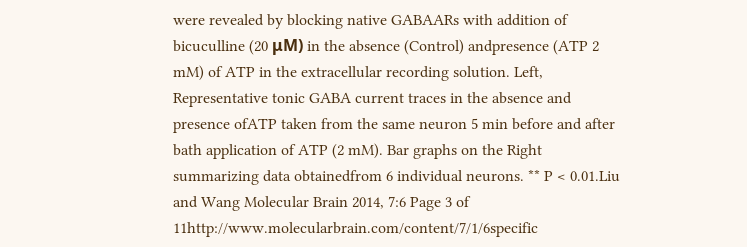were revealed by blocking native GABAARs with addition of bicuculline (20 μM) in the absence (Control) andpresence (ATP 2 mM) of ATP in the extracellular recording solution. Left, Representative tonic GABA current traces in the absence and presence ofATP taken from the same neuron 5 min before and after bath application of ATP (2 mM). Bar graphs on the Right summarizing data obtainedfrom 6 individual neurons. ** P < 0.01.Liu and Wang Molecular Brain 2014, 7:6 Page 3 of 11http://www.molecularbrain.com/content/7/1/6specific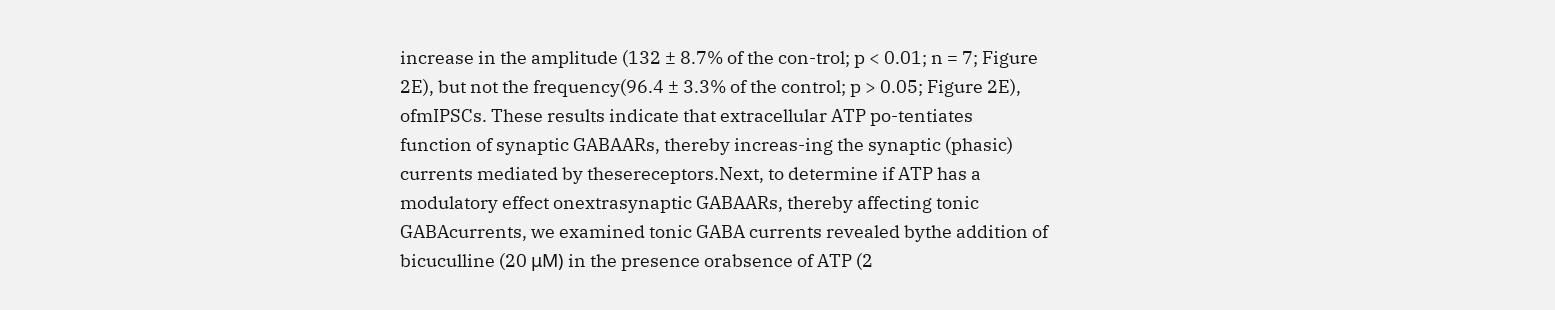increase in the amplitude (132 ± 8.7% of the con-trol; p < 0.01; n = 7; Figure 2E), but not the frequency(96.4 ± 3.3% of the control; p > 0.05; Figure 2E), ofmIPSCs. These results indicate that extracellular ATP po-tentiates function of synaptic GABAARs, thereby increas-ing the synaptic (phasic) currents mediated by thesereceptors.Next, to determine if ATP has a modulatory effect onextrasynaptic GABAARs, thereby affecting tonic GABAcurrents, we examined tonic GABA currents revealed bythe addition of bicuculline (20 μM) in the presence orabsence of ATP (2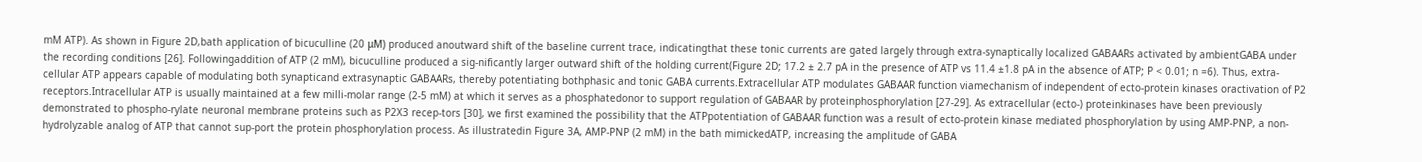mM ATP). As shown in Figure 2D,bath application of bicuculline (20 μM) produced anoutward shift of the baseline current trace, indicatingthat these tonic currents are gated largely through extra-synaptically localized GABAARs activated by ambientGABA under the recording conditions [26]. Followingaddition of ATP (2 mM), bicuculline produced a sig-nificantly larger outward shift of the holding current(Figure 2D; 17.2 ± 2.7 pA in the presence of ATP vs 11.4 ±1.8 pA in the absence of ATP; P < 0.01; n =6). Thus, extra-cellular ATP appears capable of modulating both synapticand extrasynaptic GABAARs, thereby potentiating bothphasic and tonic GABA currents.Extracellular ATP modulates GABAAR function viamechanism of independent of ecto-protein kinases oractivation of P2 receptors.Intracellular ATP is usually maintained at a few milli-molar range (2-5 mM) at which it serves as a phosphatedonor to support regulation of GABAAR by proteinphosphorylation [27-29]. As extracellular (ecto-) proteinkinases have been previously demonstrated to phospho-rylate neuronal membrane proteins such as P2X3 recep-tors [30], we first examined the possibility that the ATPpotentiation of GABAAR function was a result of ecto-protein kinase mediated phosphorylation by using AMP-PNP, a non-hydrolyzable analog of ATP that cannot sup-port the protein phosphorylation process. As illustratedin Figure 3A, AMP-PNP (2 mM) in the bath mimickedATP, increasing the amplitude of GABA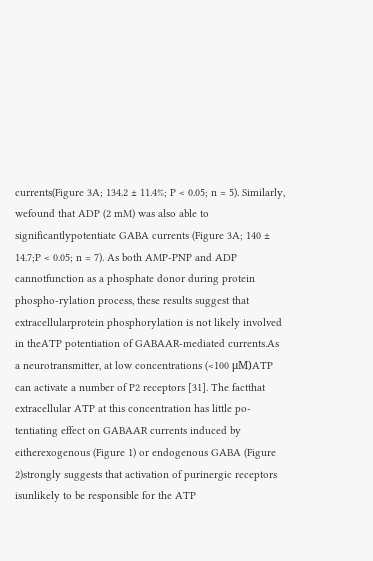currents(Figure 3A; 134.2 ± 11.4%; P < 0.05; n = 5). Similarly, wefound that ADP (2 mM) was also able to significantlypotentiate GABA currents (Figure 3A; 140 ± 14.7;P < 0.05; n = 7). As both AMP-PNP and ADP cannotfunction as a phosphate donor during protein phospho-rylation process, these results suggest that extracellularprotein phosphorylation is not likely involved in theATP potentiation of GABAAR-mediated currents.As a neurotransmitter, at low concentrations (<100 μM)ATP can activate a number of P2 receptors [31]. The factthat extracellular ATP at this concentration has little po-tentiating effect on GABAAR currents induced by eitherexogenous (Figure 1) or endogenous GABA (Figure 2)strongly suggests that activation of purinergic receptors isunlikely to be responsible for the ATP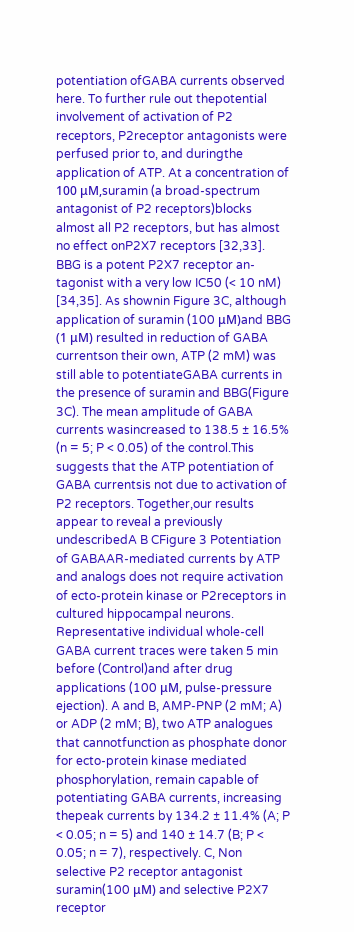potentiation ofGABA currents observed here. To further rule out thepotential involvement of activation of P2 receptors, P2receptor antagonists were perfused prior to, and duringthe application of ATP. At a concentration of 100 μM,suramin (a broad-spectrum antagonist of P2 receptors)blocks almost all P2 receptors, but has almost no effect onP2X7 receptors [32,33]. BBG is a potent P2X7 receptor an-tagonist with a very low IC50 (< 10 nM) [34,35]. As shownin Figure 3C, although application of suramin (100 μM)and BBG (1 μM) resulted in reduction of GABA currentson their own, ATP (2 mM) was still able to potentiateGABA currents in the presence of suramin and BBG(Figure 3C). The mean amplitude of GABA currents wasincreased to 138.5 ± 16.5% (n = 5; P < 0.05) of the control.This suggests that the ATP potentiation of GABA currentsis not due to activation of P2 receptors. Together,our results appear to reveal a previously undescribedA B CFigure 3 Potentiation of GABAAR-mediated currents by ATP and analogs does not require activation of ecto-protein kinase or P2receptors in cultured hippocampal neurons. Representative individual whole-cell GABA current traces were taken 5 min before (Control)and after drug applications (100 μM, pulse-pressure ejection). A and B, AMP-PNP (2 mM; A) or ADP (2 mM; B), two ATP analogues that cannotfunction as phosphate donor for ecto-protein kinase mediated phosphorylation, remain capable of potentiating GABA currents, increasing thepeak currents by 134.2 ± 11.4% (A; P < 0.05; n = 5) and 140 ± 14.7 (B; P < 0.05; n = 7), respectively. C, Non selective P2 receptor antagonist suramin(100 μM) and selective P2X7 receptor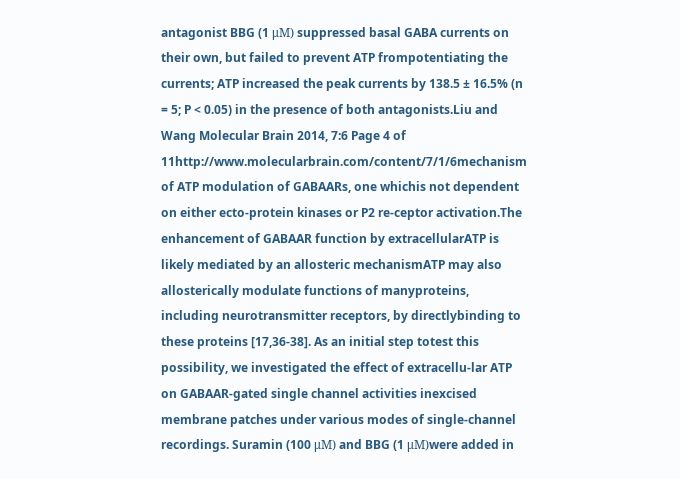antagonist BBG (1 μM) suppressed basal GABA currents on their own, but failed to prevent ATP frompotentiating the currents; ATP increased the peak currents by 138.5 ± 16.5% (n = 5; P < 0.05) in the presence of both antagonists.Liu and Wang Molecular Brain 2014, 7:6 Page 4 of 11http://www.molecularbrain.com/content/7/1/6mechanism of ATP modulation of GABAARs, one whichis not dependent on either ecto-protein kinases or P2 re-ceptor activation.The enhancement of GABAAR function by extracellularATP is likely mediated by an allosteric mechanismATP may also allosterically modulate functions of manyproteins, including neurotransmitter receptors, by directlybinding to these proteins [17,36-38]. As an initial step totest this possibility, we investigated the effect of extracellu-lar ATP on GABAAR-gated single channel activities inexcised membrane patches under various modes of single-channel recordings. Suramin (100 μM) and BBG (1 μM)were added in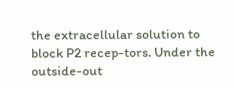the extracellular solution to block P2 recep-tors. Under the outside-out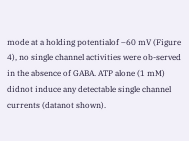mode at a holding potentialof –60 mV (Figure 4), no single channel activities were ob-served in the absence of GABA. ATP alone (1 mM) didnot induce any detectable single channel currents (datanot shown).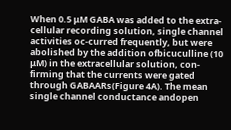When 0.5 μM GABA was added to the extra-cellular recording solution, single channel activities oc-curred frequently, but were abolished by the addition ofbicuculline (10 μM) in the extracellular solution, con-firming that the currents were gated through GABAARs(Figure 4A). The mean single channel conductance andopen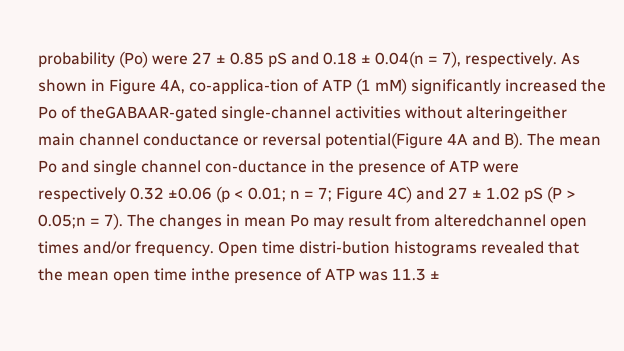probability (Po) were 27 ± 0.85 pS and 0.18 ± 0.04(n = 7), respectively. As shown in Figure 4A, co-applica-tion of ATP (1 mM) significantly increased the Po of theGABAAR-gated single-channel activities without alteringeither main channel conductance or reversal potential(Figure 4A and B). The mean Po and single channel con-ductance in the presence of ATP were respectively 0.32 ±0.06 (p < 0.01; n = 7; Figure 4C) and 27 ± 1.02 pS (P > 0.05;n = 7). The changes in mean Po may result from alteredchannel open times and/or frequency. Open time distri-bution histograms revealed that the mean open time inthe presence of ATP was 11.3 ±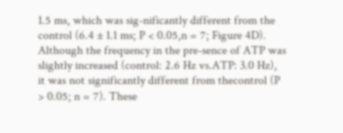1.5 ms, which was sig-nificantly different from the control (6.4 ± 1.1 ms; P < 0.05,n = 7; Figure 4D). Although the frequency in the pre-sence of ATP was slightly increased (control: 2.6 Hz vs.ATP: 3.0 Hz), it was not significantly different from thecontrol (P > 0.05; n = 7). These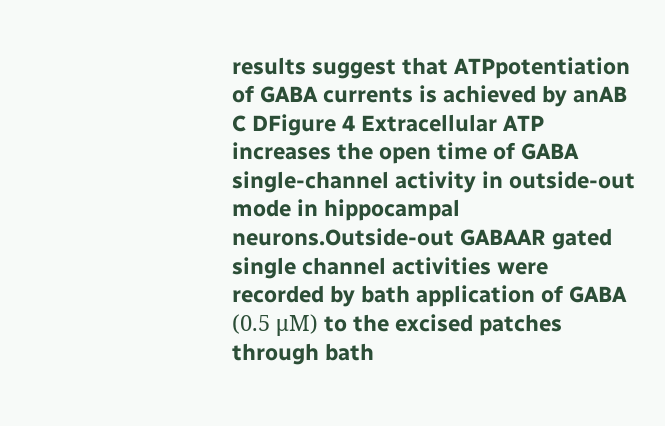results suggest that ATPpotentiation of GABA currents is achieved by anAB C DFigure 4 Extracellular ATP increases the open time of GABA single-channel activity in outside-out mode in hippocampal neurons.Outside-out GABAAR gated single channel activities were recorded by bath application of GABA (0.5 μM) to the excised patches through bath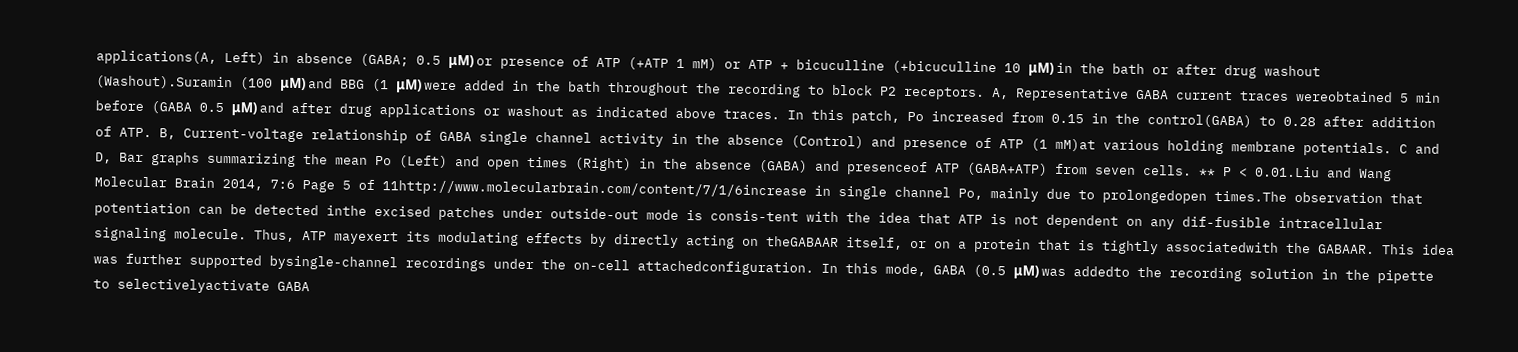applications(A, Left) in absence (GABA; 0.5 μM) or presence of ATP (+ATP 1 mM) or ATP + bicuculline (+bicuculline 10 μM) in the bath or after drug washout (Washout).Suramin (100 μM) and BBG (1 μM) were added in the bath throughout the recording to block P2 receptors. A, Representative GABA current traces wereobtained 5 min before (GABA 0.5 μM) and after drug applications or washout as indicated above traces. In this patch, Po increased from 0.15 in the control(GABA) to 0.28 after addition of ATP. B, Current-voltage relationship of GABA single channel activity in the absence (Control) and presence of ATP (1 mM)at various holding membrane potentials. C and D, Bar graphs summarizing the mean Po (Left) and open times (Right) in the absence (GABA) and presenceof ATP (GABA+ATP) from seven cells. ** P < 0.01.Liu and Wang Molecular Brain 2014, 7:6 Page 5 of 11http://www.molecularbrain.com/content/7/1/6increase in single channel Po, mainly due to prolongedopen times.The observation that potentiation can be detected inthe excised patches under outside-out mode is consis-tent with the idea that ATP is not dependent on any dif-fusible intracellular signaling molecule. Thus, ATP mayexert its modulating effects by directly acting on theGABAAR itself, or on a protein that is tightly associatedwith the GABAAR. This idea was further supported bysingle-channel recordings under the on-cell attachedconfiguration. In this mode, GABA (0.5 μM) was addedto the recording solution in the pipette to selectivelyactivate GABA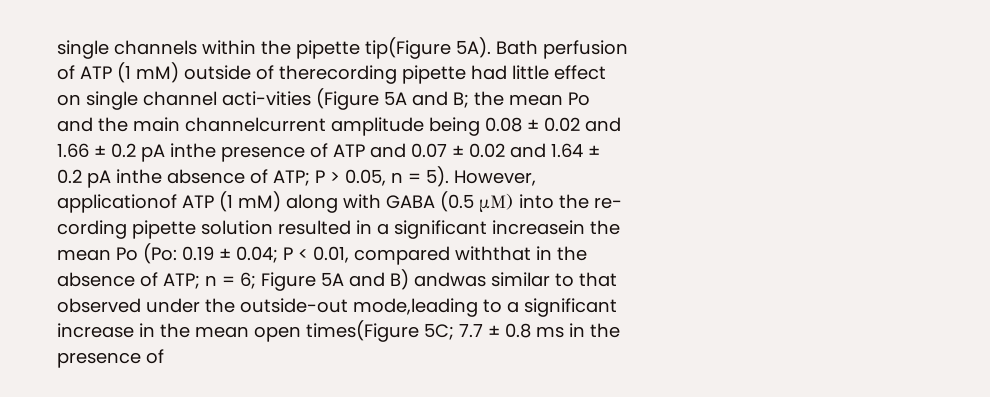single channels within the pipette tip(Figure 5A). Bath perfusion of ATP (1 mM) outside of therecording pipette had little effect on single channel acti-vities (Figure 5A and B; the mean Po and the main channelcurrent amplitude being 0.08 ± 0.02 and 1.66 ± 0.2 pA inthe presence of ATP and 0.07 ± 0.02 and 1.64 ± 0.2 pA inthe absence of ATP; P > 0.05, n = 5). However, applicationof ATP (1 mM) along with GABA (0.5 μM) into the re-cording pipette solution resulted in a significant increasein the mean Po (Po: 0.19 ± 0.04; P < 0.01, compared withthat in the absence of ATP; n = 6; Figure 5A and B) andwas similar to that observed under the outside-out mode,leading to a significant increase in the mean open times(Figure 5C; 7.7 ± 0.8 ms in the presence of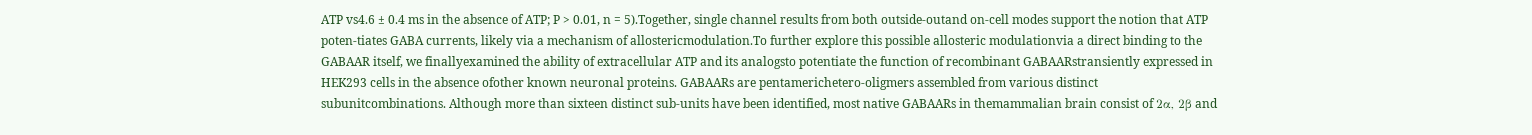ATP vs4.6 ± 0.4 ms in the absence of ATP; P > 0.01, n = 5).Together, single channel results from both outside-outand on-cell modes support the notion that ATP poten-tiates GABA currents, likely via a mechanism of allostericmodulation.To further explore this possible allosteric modulationvia a direct binding to the GABAAR itself, we finallyexamined the ability of extracellular ATP and its analogsto potentiate the function of recombinant GABAARstransiently expressed in HEK293 cells in the absence ofother known neuronal proteins. GABAARs are pentamerichetero-oligmers assembled from various distinct subunitcombinations. Although more than sixteen distinct sub-units have been identified, most native GABAARs in themammalian brain consist of 2α, 2β and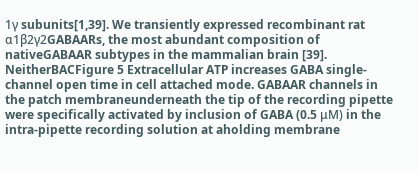1γ subunits[1,39]. We transiently expressed recombinant rat α1β2γ2GABAARs, the most abundant composition of nativeGABAAR subtypes in the mammalian brain [39]. NeitherBACFigure 5 Extracellular ATP increases GABA single-channel open time in cell attached mode. GABAAR channels in the patch membraneunderneath the tip of the recording pipette were specifically activated by inclusion of GABA (0.5 μM) in the intra-pipette recording solution at aholding membrane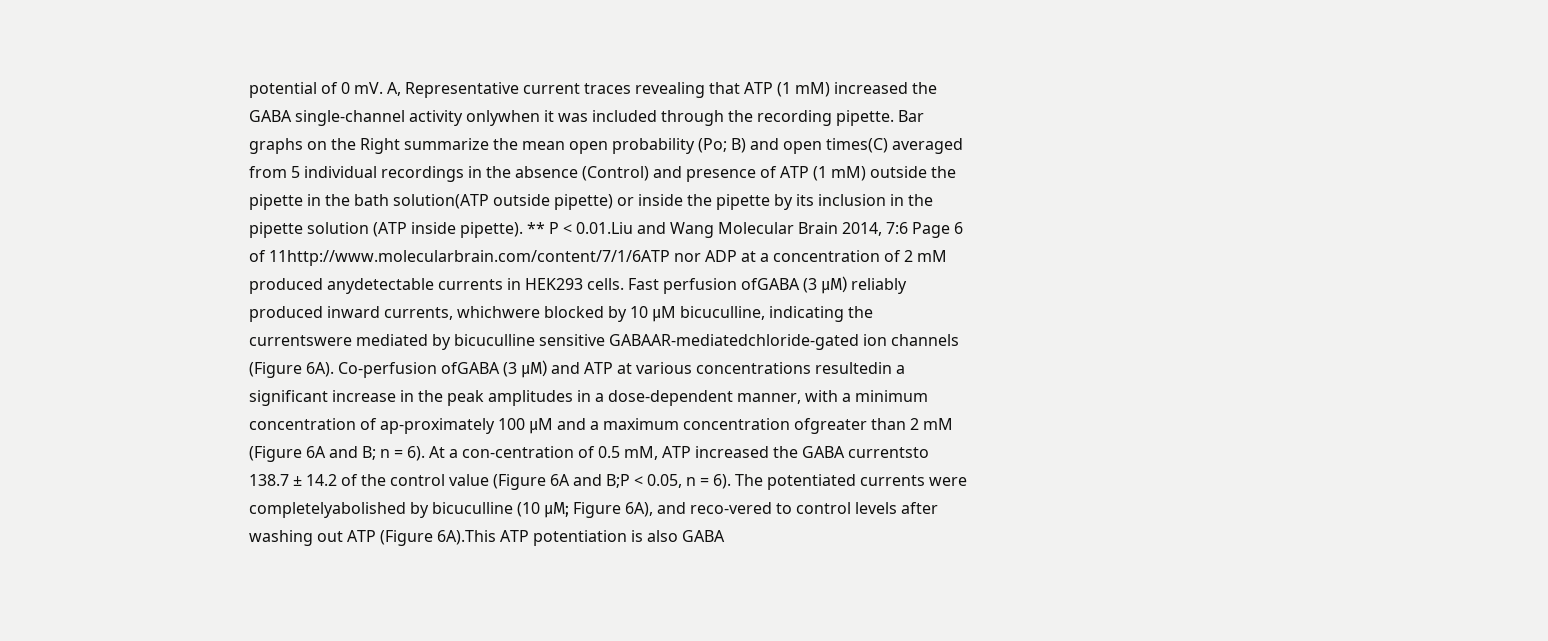potential of 0 mV. A, Representative current traces revealing that ATP (1 mM) increased the GABA single-channel activity onlywhen it was included through the recording pipette. Bar graphs on the Right summarize the mean open probability (Po; B) and open times(C) averaged from 5 individual recordings in the absence (Control) and presence of ATP (1 mM) outside the pipette in the bath solution(ATP outside pipette) or inside the pipette by its inclusion in the pipette solution (ATP inside pipette). ** P < 0.01.Liu and Wang Molecular Brain 2014, 7:6 Page 6 of 11http://www.molecularbrain.com/content/7/1/6ATP nor ADP at a concentration of 2 mM produced anydetectable currents in HEK293 cells. Fast perfusion ofGABA (3 μM) reliably produced inward currents, whichwere blocked by 10 μM bicuculline, indicating the currentswere mediated by bicuculline sensitive GABAAR-mediatedchloride-gated ion channels (Figure 6A). Co-perfusion ofGABA (3 μM) and ATP at various concentrations resultedin a significant increase in the peak amplitudes in a dose-dependent manner, with a minimum concentration of ap-proximately 100 μM and a maximum concentration ofgreater than 2 mM (Figure 6A and B; n = 6). At a con-centration of 0.5 mM, ATP increased the GABA currentsto 138.7 ± 14.2 of the control value (Figure 6A and B;P < 0.05, n = 6). The potentiated currents were completelyabolished by bicuculline (10 μM; Figure 6A), and reco-vered to control levels after washing out ATP (Figure 6A).This ATP potentiation is also GABA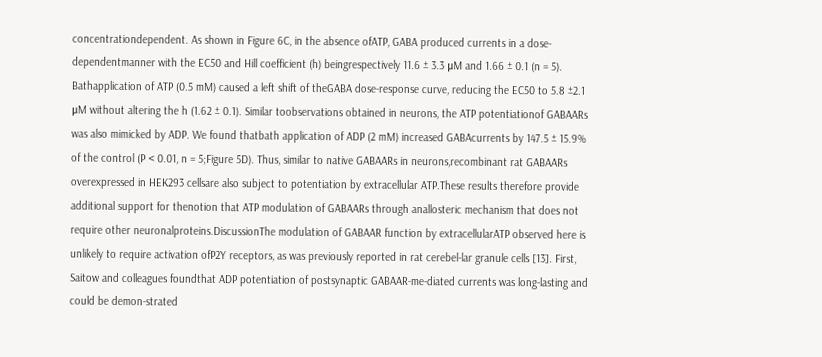concentrationdependent. As shown in Figure 6C, in the absence ofATP, GABA produced currents in a dose-dependentmanner with the EC50 and Hill coefficient (h) beingrespectively 11.6 ± 3.3 μM and 1.66 ± 0.1 (n = 5). Bathapplication of ATP (0.5 mM) caused a left shift of theGABA dose-response curve, reducing the EC50 to 5.8 ±2.1 μM without altering the h (1.62 ± 0.1). Similar toobservations obtained in neurons, the ATP potentiationof GABAARs was also mimicked by ADP. We found thatbath application of ADP (2 mM) increased GABAcurrents by 147.5 ± 15.9% of the control (P < 0.01, n = 5;Figure 5D). Thus, similar to native GABAARs in neurons,recombinant rat GABAARs overexpressed in HEK293 cellsare also subject to potentiation by extracellular ATP.These results therefore provide additional support for thenotion that ATP modulation of GABAARs through anallosteric mechanism that does not require other neuronalproteins.DiscussionThe modulation of GABAAR function by extracellularATP observed here is unlikely to require activation ofP2Y receptors, as was previously reported in rat cerebel-lar granule cells [13]. First, Saitow and colleagues foundthat ADP potentiation of postsynaptic GABAAR-me-diated currents was long-lasting and could be demon-strated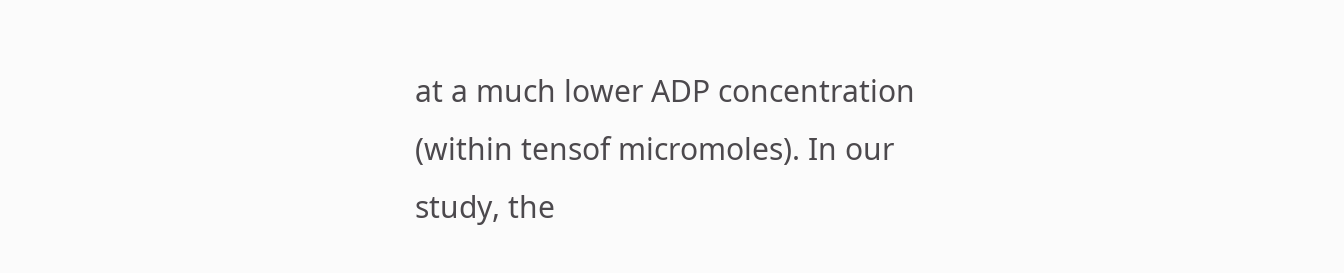at a much lower ADP concentration (within tensof micromoles). In our study, the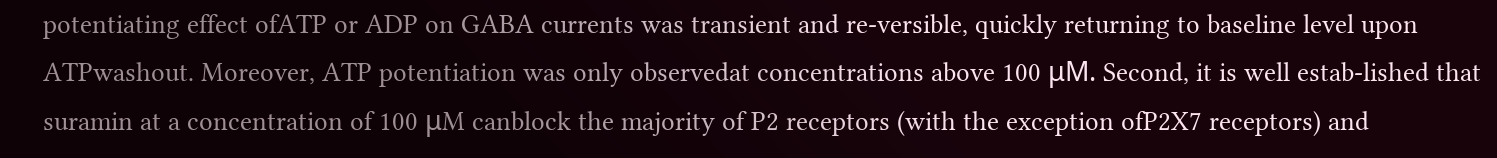potentiating effect ofATP or ADP on GABA currents was transient and re-versible, quickly returning to baseline level upon ATPwashout. Moreover, ATP potentiation was only observedat concentrations above 100 μM. Second, it is well estab-lished that suramin at a concentration of 100 μM canblock the majority of P2 receptors (with the exception ofP2X7 receptors) and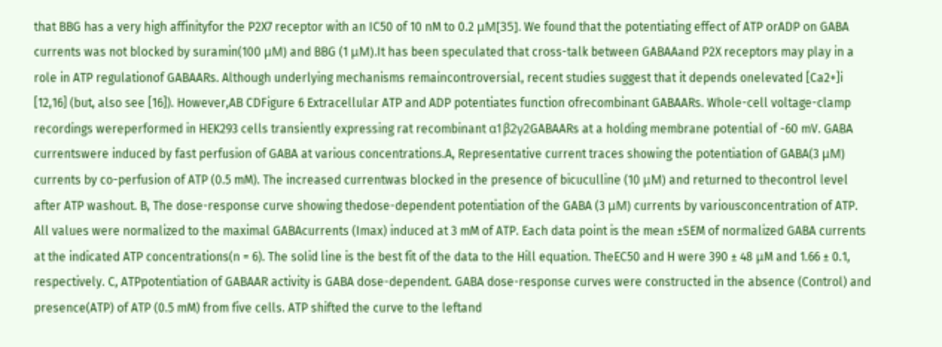that BBG has a very high affinityfor the P2X7 receptor with an IC50 of 10 nM to 0.2 μM[35]. We found that the potentiating effect of ATP orADP on GABA currents was not blocked by suramin(100 μM) and BBG (1 μM).It has been speculated that cross-talk between GABAAand P2X receptors may play in a role in ATP regulationof GABAARs. Although underlying mechanisms remaincontroversial, recent studies suggest that it depends onelevated [Ca2+]i [12,16] (but, also see [16]). However,AB CDFigure 6 Extracellular ATP and ADP potentiates function ofrecombinant GABAARs. Whole-cell voltage-clamp recordings wereperformed in HEK293 cells transiently expressing rat recombinant α1β2γ2GABAARs at a holding membrane potential of -60 mV. GABA currentswere induced by fast perfusion of GABA at various concentrations.A, Representative current traces showing the potentiation of GABA(3 μM) currents by co-perfusion of ATP (0.5 mM). The increased currentwas blocked in the presence of bicuculline (10 μM) and returned to thecontrol level after ATP washout. B, The dose-response curve showing thedose-dependent potentiation of the GABA (3 μM) currents by variousconcentration of ATP. All values were normalized to the maximal GABAcurrents (Imax) induced at 3 mM of ATP. Each data point is the mean ±SEM of normalized GABA currents at the indicated ATP concentrations(n = 6). The solid line is the best fit of the data to the Hill equation. TheEC50 and H were 390 ± 48 μM and 1.66 ± 0.1, respectively. C, ATPpotentiation of GABAAR activity is GABA dose-dependent. GABA dose-response curves were constructed in the absence (Control) and presence(ATP) of ATP (0.5 mM) from five cells. ATP shifted the curve to the leftand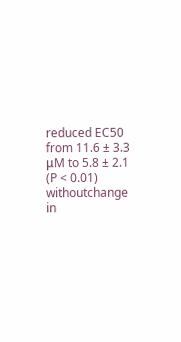reduced EC50 from 11.6 ± 3.3 μM to 5.8 ± 2.1 (P < 0.01) withoutchange in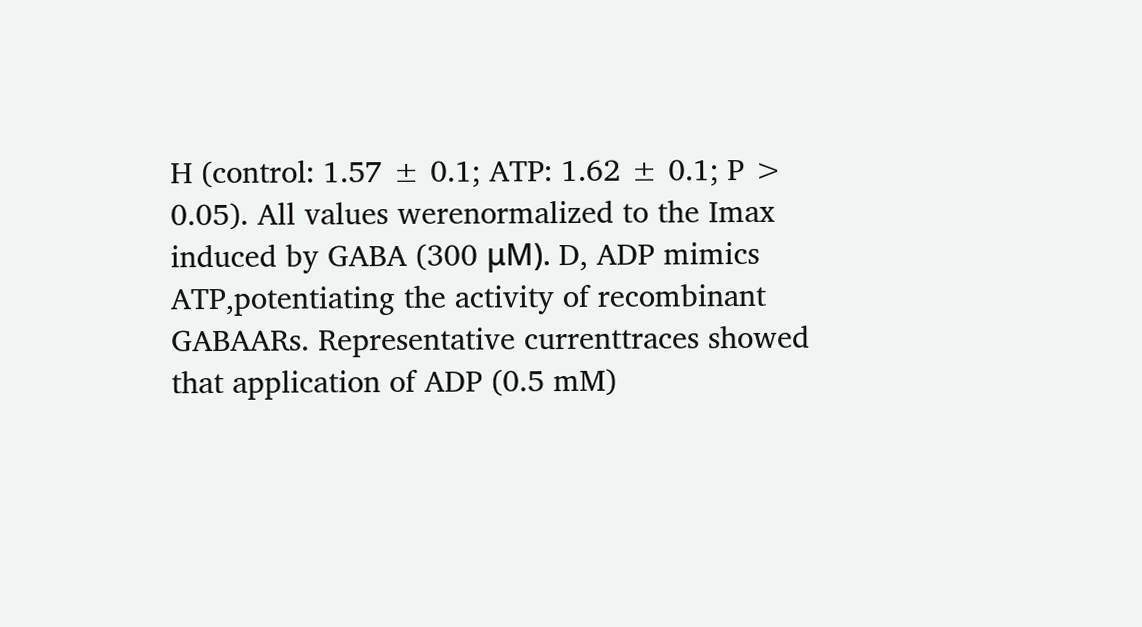H (control: 1.57 ± 0.1; ATP: 1.62 ± 0.1; P > 0.05). All values werenormalized to the Imax induced by GABA (300 μM). D, ADP mimics ATP,potentiating the activity of recombinant GABAARs. Representative currenttraces showed that application of ADP (0.5 mM)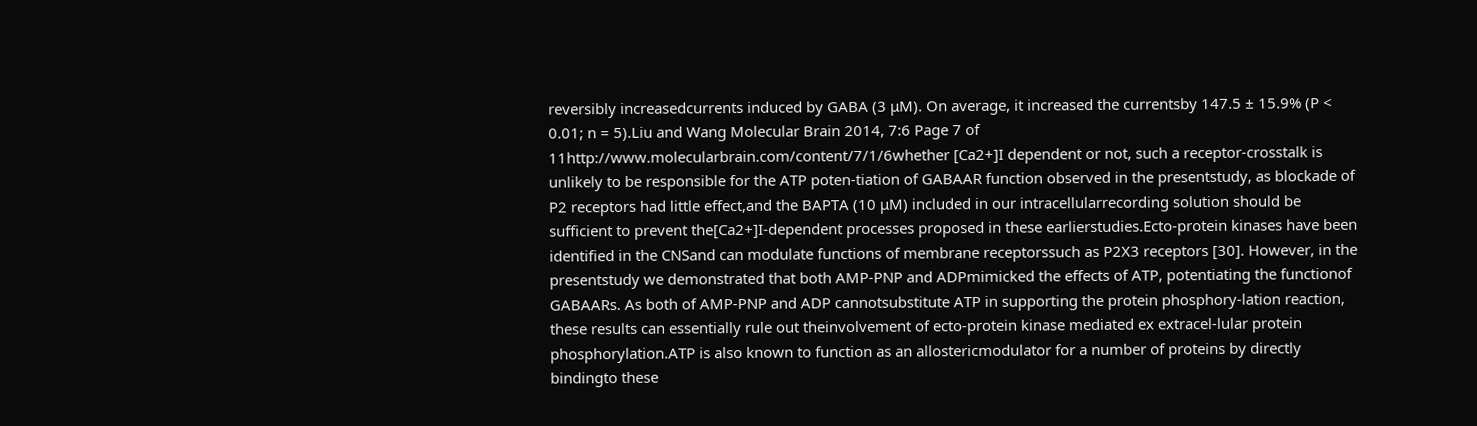reversibly increasedcurrents induced by GABA (3 μM). On average, it increased the currentsby 147.5 ± 15.9% (P < 0.01; n = 5).Liu and Wang Molecular Brain 2014, 7:6 Page 7 of 11http://www.molecularbrain.com/content/7/1/6whether [Ca2+]I dependent or not, such a receptor-crosstalk is unlikely to be responsible for the ATP poten-tiation of GABAAR function observed in the presentstudy, as blockade of P2 receptors had little effect,and the BAPTA (10 μM) included in our intracellularrecording solution should be sufficient to prevent the[Ca2+]I-dependent processes proposed in these earlierstudies.Ecto-protein kinases have been identified in the CNSand can modulate functions of membrane receptorssuch as P2X3 receptors [30]. However, in the presentstudy we demonstrated that both AMP-PNP and ADPmimicked the effects of ATP, potentiating the functionof GABAARs. As both of AMP-PNP and ADP cannotsubstitute ATP in supporting the protein phosphory-lation reaction, these results can essentially rule out theinvolvement of ecto-protein kinase mediated ex extracel-lular protein phosphorylation.ATP is also known to function as an allostericmodulator for a number of proteins by directly bindingto these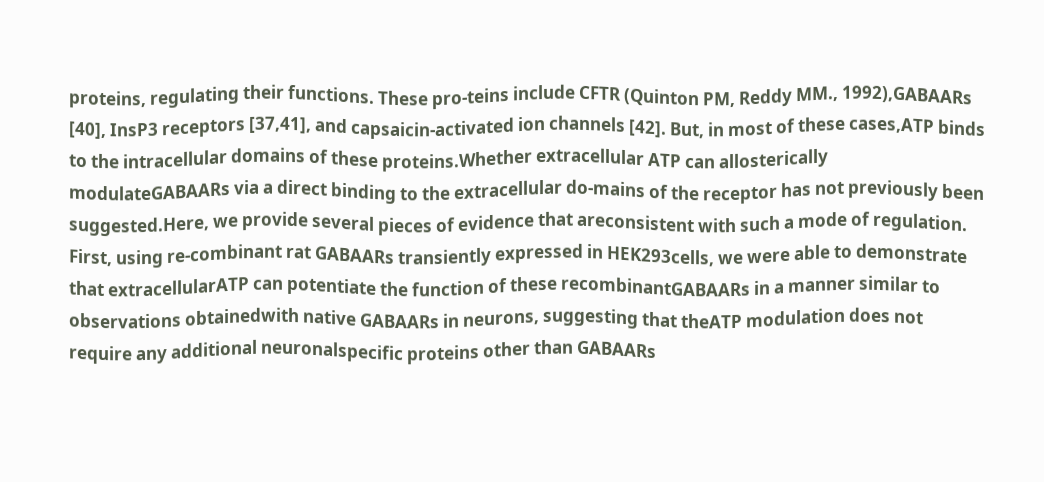proteins, regulating their functions. These pro-teins include CFTR (Quinton PM, Reddy MM., 1992),GABAARs [40], InsP3 receptors [37,41], and capsaicin-activated ion channels [42]. But, in most of these cases,ATP binds to the intracellular domains of these proteins.Whether extracellular ATP can allosterically modulateGABAARs via a direct binding to the extracellular do-mains of the receptor has not previously been suggested.Here, we provide several pieces of evidence that areconsistent with such a mode of regulation. First, using re-combinant rat GABAARs transiently expressed in HEK293cells, we were able to demonstrate that extracellularATP can potentiate the function of these recombinantGABAARs in a manner similar to observations obtainedwith native GABAARs in neurons, suggesting that theATP modulation does not require any additional neuronalspecific proteins other than GABAARs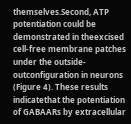themselves.Second, ATP potentiation could be demonstrated in theexcised cell-free membrane patches under the outside-outconfiguration in neurons (Figure 4). These results indicatethat the potentiation of GABAARs by extracellular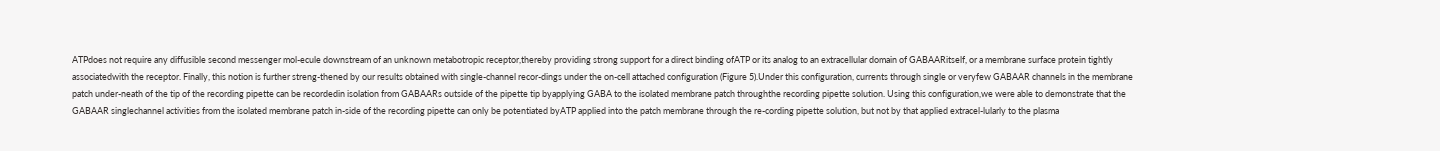ATPdoes not require any diffusible second messenger mol-ecule downstream of an unknown metabotropic receptor,thereby providing strong support for a direct binding ofATP or its analog to an extracellular domain of GABAARitself, or a membrane surface protein tightly associatedwith the receptor. Finally, this notion is further streng-thened by our results obtained with single-channel recor-dings under the on-cell attached configuration (Figure 5).Under this configuration, currents through single or veryfew GABAAR channels in the membrane patch under-neath of the tip of the recording pipette can be recordedin isolation from GABAARs outside of the pipette tip byapplying GABA to the isolated membrane patch throughthe recording pipette solution. Using this configuration,we were able to demonstrate that the GABAAR singlechannel activities from the isolated membrane patch in-side of the recording pipette can only be potentiated byATP applied into the patch membrane through the re-cording pipette solution, but not by that applied extracel-lularly to the plasma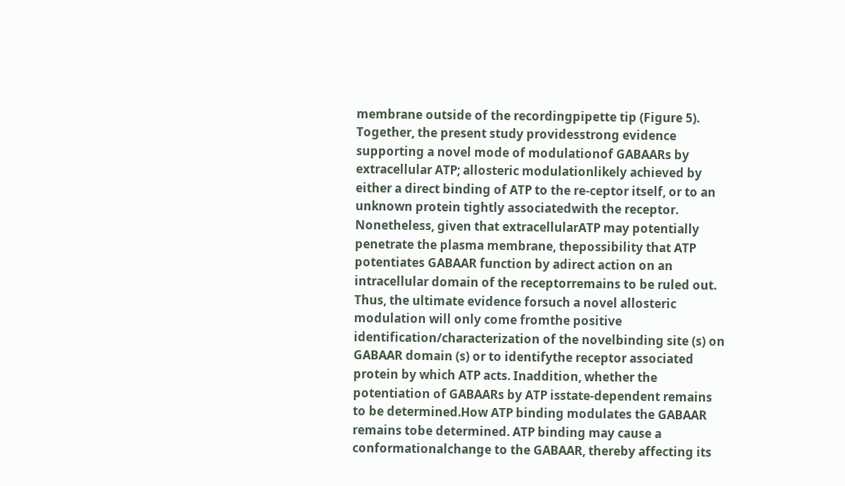membrane outside of the recordingpipette tip (Figure 5). Together, the present study providesstrong evidence supporting a novel mode of modulationof GABAARs by extracellular ATP; allosteric modulationlikely achieved by either a direct binding of ATP to the re-ceptor itself, or to an unknown protein tightly associatedwith the receptor. Nonetheless, given that extracellularATP may potentially penetrate the plasma membrane, thepossibility that ATP potentiates GABAAR function by adirect action on an intracellular domain of the receptorremains to be ruled out. Thus, the ultimate evidence forsuch a novel allosteric modulation will only come fromthe positive identification/characterization of the novelbinding site (s) on GABAAR domain (s) or to identifythe receptor associated protein by which ATP acts. Inaddition, whether the potentiation of GABAARs by ATP isstate-dependent remains to be determined.How ATP binding modulates the GABAAR remains tobe determined. ATP binding may cause a conformationalchange to the GABAAR, thereby affecting its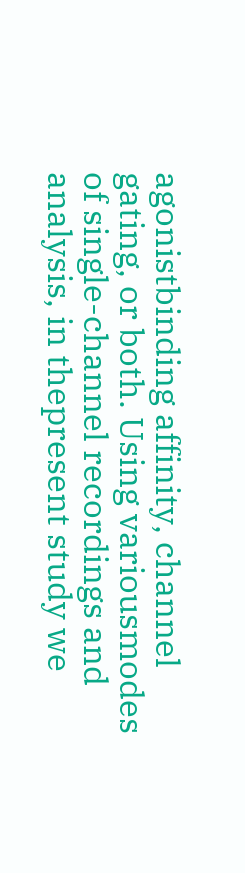agonistbinding affinity, channel gating, or both. Using variousmodes of single-channel recordings and analysis, in thepresent study we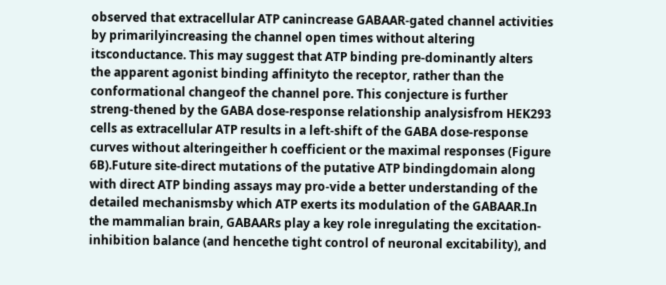observed that extracellular ATP canincrease GABAAR-gated channel activities by primarilyincreasing the channel open times without altering itsconductance. This may suggest that ATP binding pre-dominantly alters the apparent agonist binding affinityto the receptor, rather than the conformational changeof the channel pore. This conjecture is further streng-thened by the GABA dose-response relationship analysisfrom HEK293 cells as extracellular ATP results in a left-shift of the GABA dose-response curves without alteringeither h coefficient or the maximal responses (Figure 6B).Future site-direct mutations of the putative ATP bindingdomain along with direct ATP binding assays may pro-vide a better understanding of the detailed mechanismsby which ATP exerts its modulation of the GABAAR.In the mammalian brain, GABAARs play a key role inregulating the excitation-inhibition balance (and hencethe tight control of neuronal excitability), and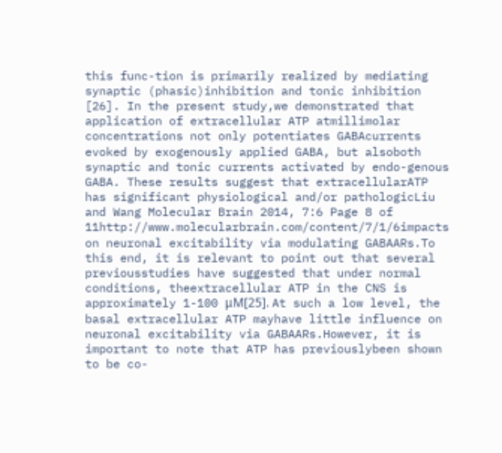this func-tion is primarily realized by mediating synaptic (phasic)inhibition and tonic inhibition [26]. In the present study,we demonstrated that application of extracellular ATP atmillimolar concentrations not only potentiates GABAcurrents evoked by exogenously applied GABA, but alsoboth synaptic and tonic currents activated by endo-genous GABA. These results suggest that extracellularATP has significant physiological and/or pathologicLiu and Wang Molecular Brain 2014, 7:6 Page 8 of 11http://www.molecularbrain.com/content/7/1/6impacts on neuronal excitability via modulating GABAARs.To this end, it is relevant to point out that several previousstudies have suggested that under normal conditions, theextracellular ATP in the CNS is approximately 1-100 μM[25]. At such a low level, the basal extracellular ATP mayhave little influence on neuronal excitability via GABAARs.However, it is important to note that ATP has previouslybeen shown to be co-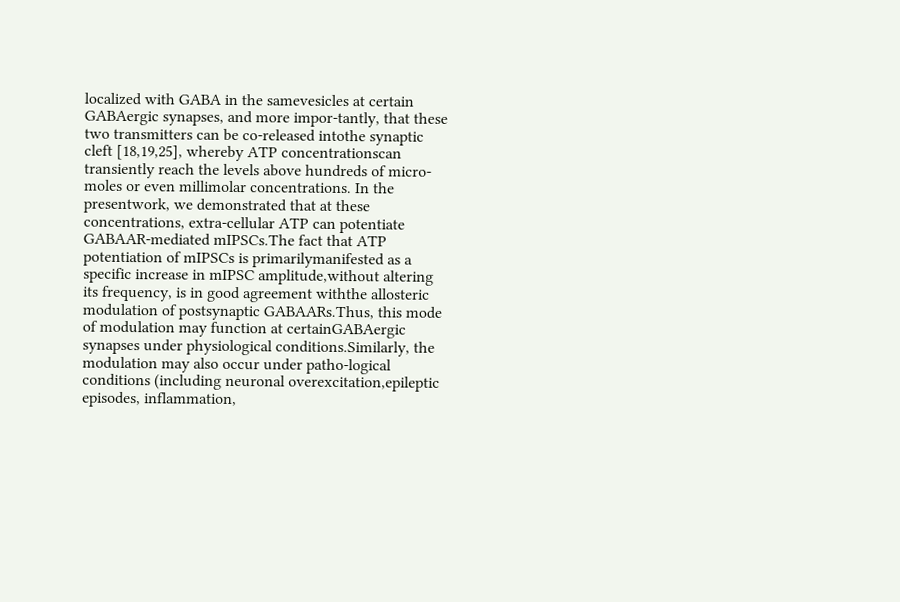localized with GABA in the samevesicles at certain GABAergic synapses, and more impor-tantly, that these two transmitters can be co-released intothe synaptic cleft [18,19,25], whereby ATP concentrationscan transiently reach the levels above hundreds of micro-moles or even millimolar concentrations. In the presentwork, we demonstrated that at these concentrations, extra-cellular ATP can potentiate GABAAR-mediated mIPSCs.The fact that ATP potentiation of mIPSCs is primarilymanifested as a specific increase in mIPSC amplitude,without altering its frequency, is in good agreement withthe allosteric modulation of postsynaptic GABAARs.Thus, this mode of modulation may function at certainGABAergic synapses under physiological conditions.Similarly, the modulation may also occur under patho-logical conditions (including neuronal overexcitation,epileptic episodes, inflammation,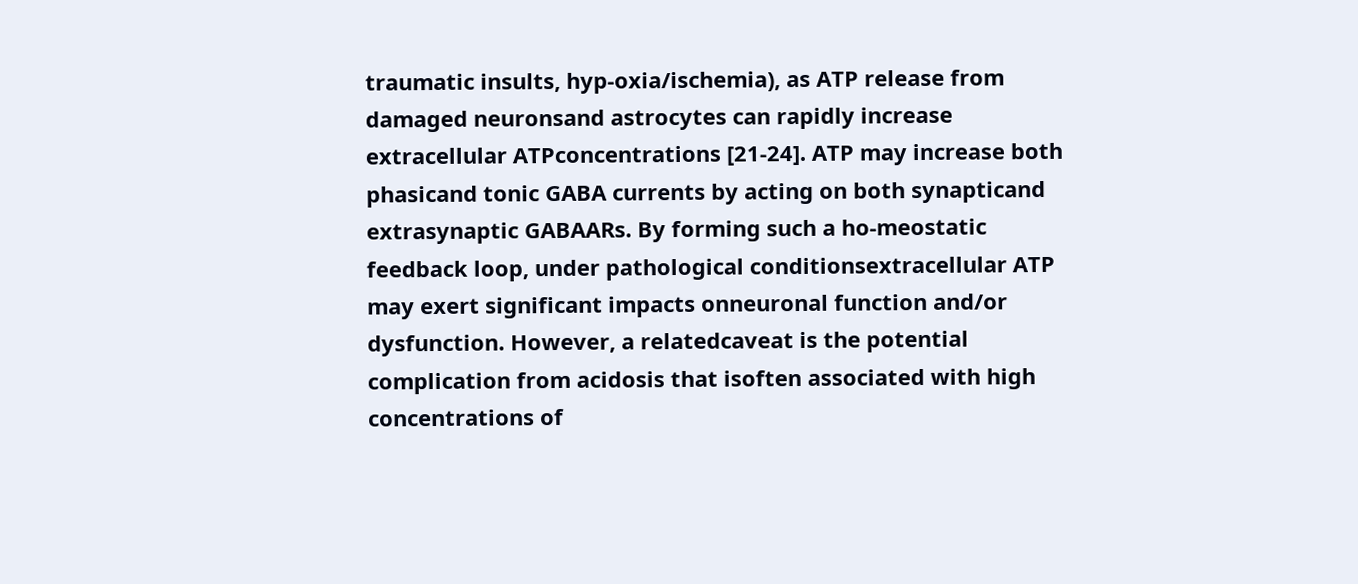traumatic insults, hyp-oxia/ischemia), as ATP release from damaged neuronsand astrocytes can rapidly increase extracellular ATPconcentrations [21-24]. ATP may increase both phasicand tonic GABA currents by acting on both synapticand extrasynaptic GABAARs. By forming such a ho-meostatic feedback loop, under pathological conditionsextracellular ATP may exert significant impacts onneuronal function and/or dysfunction. However, a relatedcaveat is the potential complication from acidosis that isoften associated with high concentrations of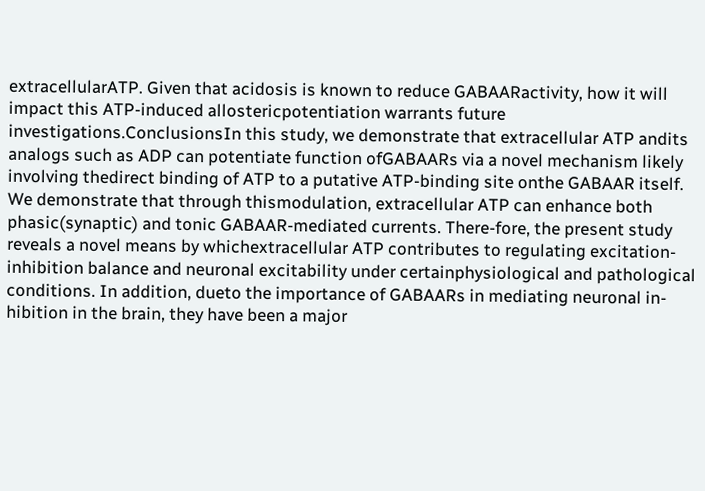extracellularATP. Given that acidosis is known to reduce GABAARactivity, how it will impact this ATP-induced allostericpotentiation warrants future investigations.ConclusionsIn this study, we demonstrate that extracellular ATP andits analogs such as ADP can potentiate function ofGABAARs via a novel mechanism likely involving thedirect binding of ATP to a putative ATP-binding site onthe GABAAR itself. We demonstrate that through thismodulation, extracellular ATP can enhance both phasic(synaptic) and tonic GABAAR-mediated currents. There-fore, the present study reveals a novel means by whichextracellular ATP contributes to regulating excitation-inhibition balance and neuronal excitability under certainphysiological and pathological conditions. In addition, dueto the importance of GABAARs in mediating neuronal in-hibition in the brain, they have been a major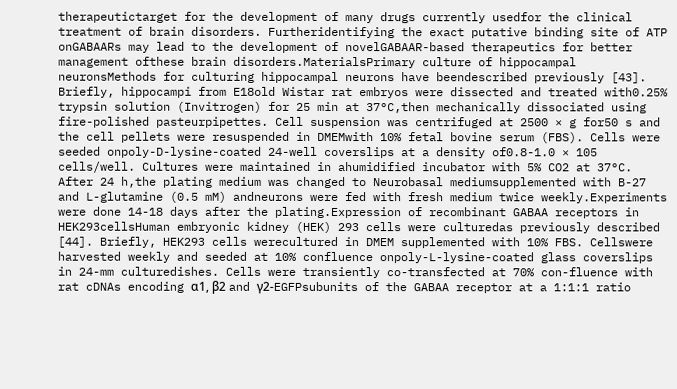therapeutictarget for the development of many drugs currently usedfor the clinical treatment of brain disorders. Furtheridentifying the exact putative binding site of ATP onGABAARs may lead to the development of novelGABAAR-based therapeutics for better management ofthese brain disorders.MaterialsPrimary culture of hippocampal neuronsMethods for culturing hippocampal neurons have beendescribed previously [43]. Briefly, hippocampi from E18old Wistar rat embryos were dissected and treated with0.25% trypsin solution (Invitrogen) for 25 min at 37°C,then mechanically dissociated using fire-polished pasteurpipettes. Cell suspension was centrifuged at 2500 × g for50 s and the cell pellets were resuspended in DMEMwith 10% fetal bovine serum (FBS). Cells were seeded onpoly-D-lysine-coated 24-well coverslips at a density of0.8-1.0 × 105 cells/well. Cultures were maintained in ahumidified incubator with 5% CO2 at 37°C. After 24 h,the plating medium was changed to Neurobasal mediumsupplemented with B-27 and L-glutamine (0.5 mM) andneurons were fed with fresh medium twice weekly.Experiments were done 14-18 days after the plating.Expression of recombinant GABAA receptors in HEK293cellsHuman embryonic kidney (HEK) 293 cells were culturedas previously described [44]. Briefly, HEK293 cells werecultured in DMEM supplemented with 10% FBS. Cellswere harvested weekly and seeded at 10% confluence onpoly-L-lysine-coated glass coverslips in 24-mm culturedishes. Cells were transiently co-transfected at 70% con-fluence with rat cDNAs encoding α1, β2 and γ2-EGFPsubunits of the GABAA receptor at a 1:1:1 ratio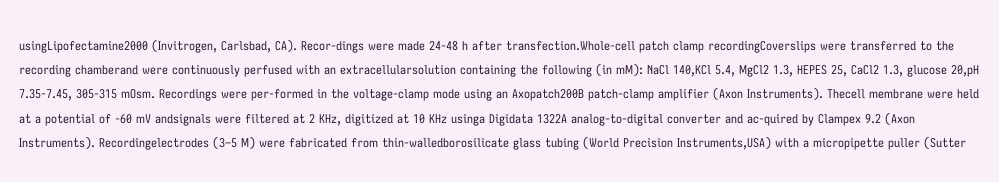usingLipofectamine2000 (Invitrogen, Carlsbad, CA). Recor-dings were made 24-48 h after transfection.Whole-cell patch clamp recordingCoverslips were transferred to the recording chamberand were continuously perfused with an extracellularsolution containing the following (in mM): NaCl 140,KCl 5.4, MgCl2 1.3, HEPES 25, CaCl2 1.3, glucose 20,pH 7.35-7.45, 305-315 mOsm. Recordings were per-formed in the voltage-clamp mode using an Axopatch200B patch-clamp amplifier (Axon Instruments). Thecell membrane were held at a potential of -60 mV andsignals were filtered at 2 KHz, digitized at 10 KHz usinga Digidata 1322A analog-to-digital converter and ac-quired by Clampex 9.2 (Axon Instruments). Recordingelectrodes (3–5 M) were fabricated from thin-walledborosilicate glass tubing (World Precision Instruments,USA) with a micropipette puller (Sutter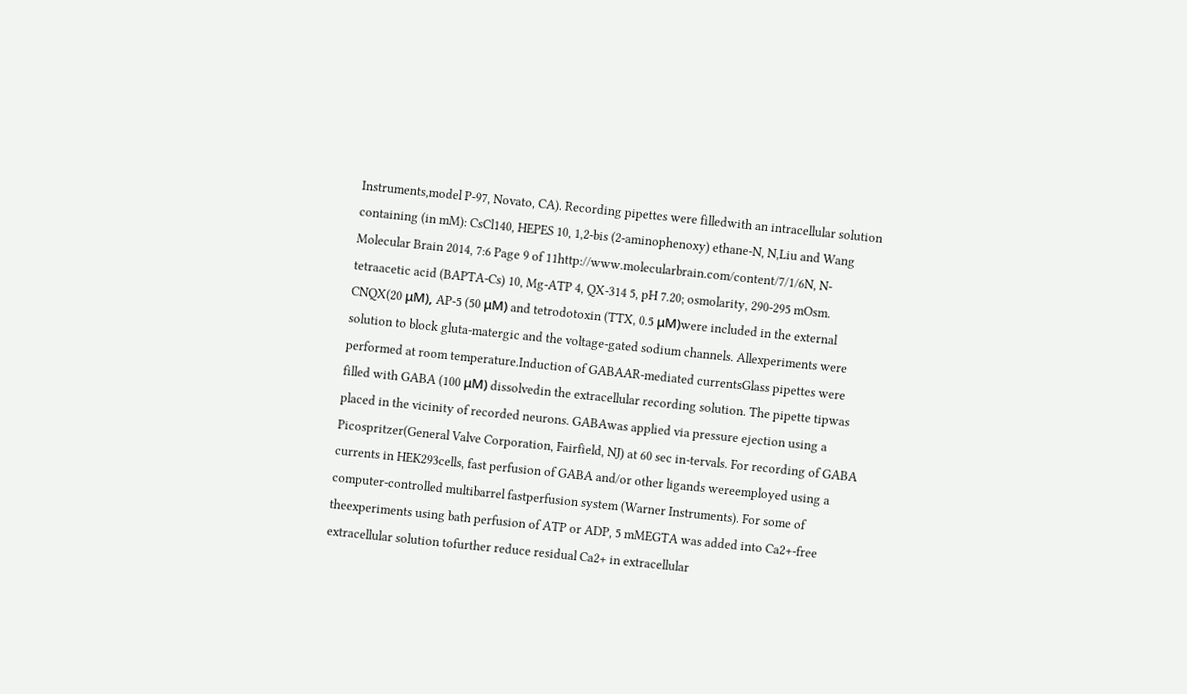Instruments,model P-97, Novato, CA). Recording pipettes were filledwith an intracellular solution containing (in mM): CsCl140, HEPES 10, 1,2-bis (2-aminophenoxy) ethane-N, N,Liu and Wang Molecular Brain 2014, 7:6 Page 9 of 11http://www.molecularbrain.com/content/7/1/6N, N-tetraacetic acid (BAPTA-Cs) 10, Mg-ATP 4, QX-314 5, pH 7.20; osmolarity, 290-295 mOsm. CNQX(20 μM), AP-5 (50 μM) and tetrodotoxin (TTX, 0.5 μM)were included in the external solution to block gluta-matergic and the voltage-gated sodium channels. Allexperiments were performed at room temperature.Induction of GABAAR-mediated currentsGlass pipettes were filled with GABA (100 μM) dissolvedin the extracellular recording solution. The pipette tipwas placed in the vicinity of recorded neurons. GABAwas applied via pressure ejection using a Picospritzer(General Valve Corporation, Fairfield, NJ) at 60 sec in-tervals. For recording of GABA currents in HEK293cells, fast perfusion of GABA and/or other ligands wereemployed using a computer-controlled multibarrel fastperfusion system (Warner Instruments). For some of theexperiments using bath perfusion of ATP or ADP, 5 mMEGTA was added into Ca2+-free extracellular solution tofurther reduce residual Ca2+ in extracellular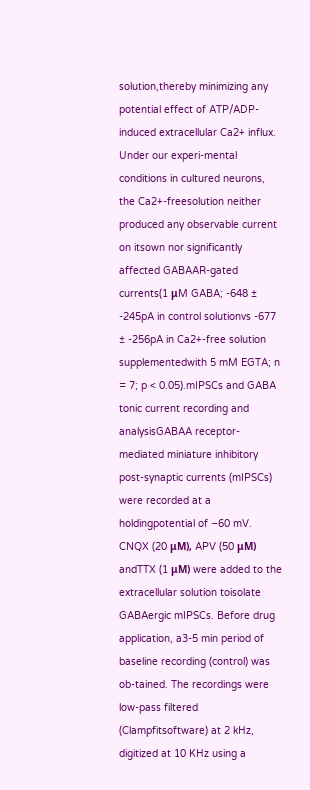solution,thereby minimizing any potential effect of ATP/ADP-induced extracellular Ca2+ influx. Under our experi-mental conditions in cultured neurons, the Ca2+-freesolution neither produced any observable current on itsown nor significantly affected GABAAR-gated currents(1 μM GABA; -648 ± -245pA in control solutionvs -677 ± -256pA in Ca2+-free solution supplementedwith 5 mM EGTA; n = 7; p < 0.05).mIPSCs and GABA tonic current recording and analysisGABAA receptor-mediated miniature inhibitory post-synaptic currents (mIPSCs) were recorded at a holdingpotential of −60 mV. CNQX (20 μM), APV (50 μM) andTTX (1 μM) were added to the extracellular solution toisolate GABAergic mIPSCs. Before drug application, a3-5 min period of baseline recording (control) was ob-tained. The recordings were low-pass filtered (Clampfitsoftware) at 2 kHz, digitized at 10 KHz using a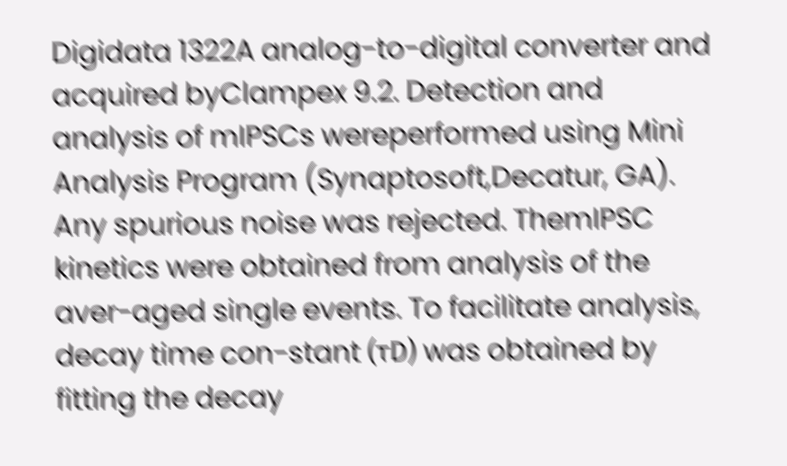Digidata 1322A analog-to-digital converter and acquired byClampex 9.2. Detection and analysis of mIPSCs wereperformed using Mini Analysis Program (Synaptosoft,Decatur, GA). Any spurious noise was rejected. ThemIPSC kinetics were obtained from analysis of the aver-aged single events. To facilitate analysis, decay time con-stant (τD) was obtained by fitting the decay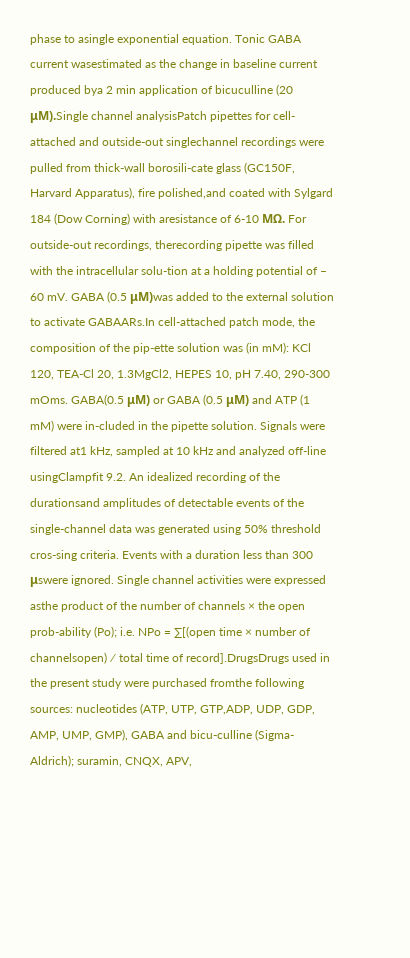phase to asingle exponential equation. Tonic GABA current wasestimated as the change in baseline current produced bya 2 min application of bicuculline (20 μM).Single channel analysisPatch pipettes for cell-attached and outside-out singlechannel recordings were pulled from thick-wall borosili-cate glass (GC150F, Harvard Apparatus), fire polished,and coated with Sylgard 184 (Dow Corning) with aresistance of 6-10 MΩ. For outside-out recordings, therecording pipette was filled with the intracellular solu-tion at a holding potential of – 60 mV. GABA (0.5 μM)was added to the external solution to activate GABAARs.In cell-attached patch mode, the composition of the pip-ette solution was (in mM): KCl 120, TEA-Cl 20, 1.3MgCl2, HEPES 10, pH 7.40, 290-300 mOms. GABA(0.5 μM) or GABA (0.5 μM) and ATP (1 mM) were in-cluded in the pipette solution. Signals were filtered at1 kHz, sampled at 10 kHz and analyzed off-line usingClampfit 9.2. An idealized recording of the durationsand amplitudes of detectable events of the single-channel data was generated using 50% threshold cros-sing criteria. Events with a duration less than 300 μswere ignored. Single channel activities were expressed asthe product of the number of channels × the open prob-ability (Po); i.e. NPo = ∑[(open time × number of channelsopen) ∕ total time of record].DrugsDrugs used in the present study were purchased fromthe following sources: nucleotides (ATP, UTP, GTP,ADP, UDP, GDP, AMP, UMP, GMP), GABA and bicu-culline (Sigma-Aldrich); suramin, CNQX, APV,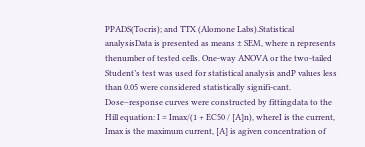PPADS(Tocris); and TTX (Alomone Labs).Statistical analysisData is presented as means ± SEM, where n represents thenumber of tested cells. One-way ANOVA or the two-tailed Student’s test was used for statistical analysis andP values less than 0.05 were considered statistically signifi-cant. Dose–response curves were constructed by fittingdata to the Hill equation: I = Imax/(1 + EC50 / [A]n), whereI is the current, Imax is the maximum current, [A] is agiven concentration of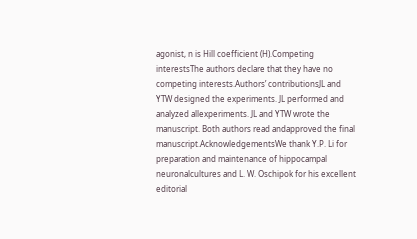agonist, n is Hill coefficient (H).Competing interestsThe authors declare that they have no competing interests.Authors’ contributionsJL and YTW designed the experiments. JL performed and analyzed allexperiments. JL and YTW wrote the manuscript. Both authors read andapproved the final manuscript.AcknowledgementsWe thank Y.P. Li for preparation and maintenance of hippocampal neuronalcultures and L. W. Oschipok for his excellent editorial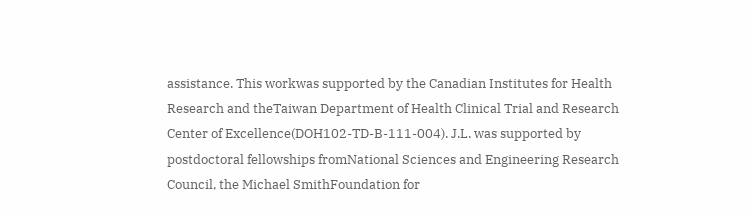assistance. This workwas supported by the Canadian Institutes for Health Research and theTaiwan Department of Health Clinical Trial and Research Center of Excellence(DOH102-TD-B-111-004). J.L. was supported by postdoctoral fellowships fromNational Sciences and Engineering Research Council, the Michael SmithFoundation for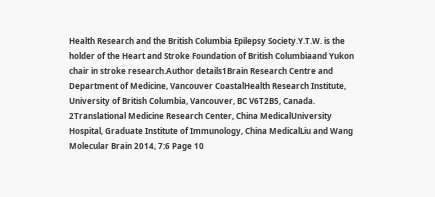Health Research and the British Columbia Epilepsy Society.Y.T.W. is the holder of the Heart and Stroke Foundation of British Columbiaand Yukon chair in stroke research.Author details1Brain Research Centre and Department of Medicine, Vancouver CoastalHealth Research Institute, University of British Columbia, Vancouver, BC V6T2B5, Canada. 2Translational Medicine Research Center, China MedicalUniversity Hospital, Graduate Institute of Immunology, China MedicalLiu and Wang Molecular Brain 2014, 7:6 Page 10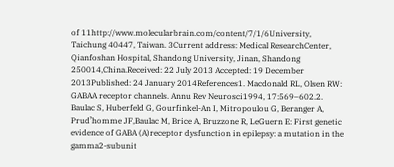of 11http://www.molecularbrain.com/content/7/1/6University, Taichung 40447, Taiwan. 3Current address: Medical ResearchCenter, Qianfoshan Hospital, Shandong University, Jinan, Shandong 250014,China.Received: 22 July 2013 Accepted: 19 December 2013Published: 24 January 2014References1. Macdonald RL, Olsen RW: GABAA receptor channels. Annu Rev Neurosci1994, 17:569–602.2. Baulac S, Huberfeld G, Gourfinkel-An I, Mitropoulou G, Beranger A, Prud’homme JF,Baulac M, Brice A, Bruzzone R, LeGuern E: First genetic evidence of GABA (A)receptor dysfunction in epilepsy: a mutation in the gamma2-subunit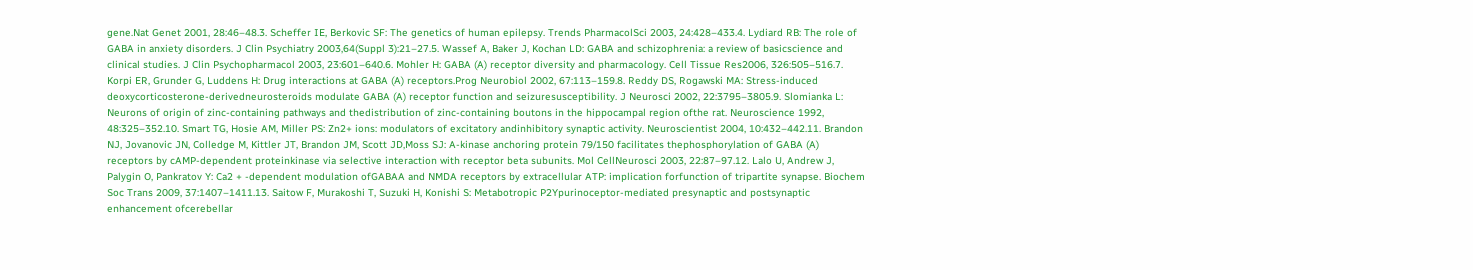gene.Nat Genet 2001, 28:46–48.3. Scheffer IE, Berkovic SF: The genetics of human epilepsy. Trends PharmacolSci 2003, 24:428–433.4. Lydiard RB: The role of GABA in anxiety disorders. J Clin Psychiatry 2003,64(Suppl 3):21–27.5. Wassef A, Baker J, Kochan LD: GABA and schizophrenia: a review of basicscience and clinical studies. J Clin Psychopharmacol 2003, 23:601–640.6. Mohler H: GABA (A) receptor diversity and pharmacology. Cell Tissue Res2006, 326:505–516.7. Korpi ER, Grunder G, Luddens H: Drug interactions at GABA (A) receptors.Prog Neurobiol 2002, 67:113–159.8. Reddy DS, Rogawski MA: Stress-induced deoxycorticosterone-derivedneurosteroids modulate GABA (A) receptor function and seizuresusceptibility. J Neurosci 2002, 22:3795–3805.9. Slomianka L: Neurons of origin of zinc-containing pathways and thedistribution of zinc-containing boutons in the hippocampal region ofthe rat. Neuroscience 1992, 48:325–352.10. Smart TG, Hosie AM, Miller PS: Zn2+ ions: modulators of excitatory andinhibitory synaptic activity. Neuroscientist 2004, 10:432–442.11. Brandon NJ, Jovanovic JN, Colledge M, Kittler JT, Brandon JM, Scott JD,Moss SJ: A-kinase anchoring protein 79/150 facilitates thephosphorylation of GABA (A) receptors by cAMP-dependent proteinkinase via selective interaction with receptor beta subunits. Mol CellNeurosci 2003, 22:87–97.12. Lalo U, Andrew J, Palygin O, Pankratov Y: Ca2 + -dependent modulation ofGABAA and NMDA receptors by extracellular ATP: implication forfunction of tripartite synapse. Biochem Soc Trans 2009, 37:1407–1411.13. Saitow F, Murakoshi T, Suzuki H, Konishi S: Metabotropic P2Ypurinoceptor-mediated presynaptic and postsynaptic enhancement ofcerebellar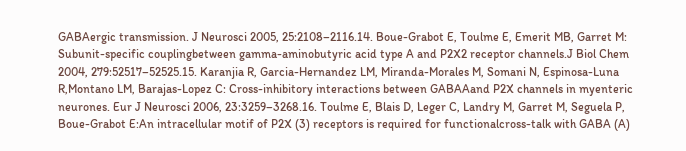GABAergic transmission. J Neurosci 2005, 25:2108–2116.14. Boue-Grabot E, Toulme E, Emerit MB, Garret M: Subunit-specific couplingbetween gamma-aminobutyric acid type A and P2X2 receptor channels.J Biol Chem 2004, 279:52517–52525.15. Karanjia R, Garcia-Hernandez LM, Miranda-Morales M, Somani N, Espinosa-Luna R,Montano LM, Barajas-Lopez C: Cross-inhibitory interactions between GABAAand P2X channels in myenteric neurones. Eur J Neurosci 2006, 23:3259–3268.16. Toulme E, Blais D, Leger C, Landry M, Garret M, Seguela P, Boue-Grabot E:An intracellular motif of P2X (3) receptors is required for functionalcross-talk with GABA (A)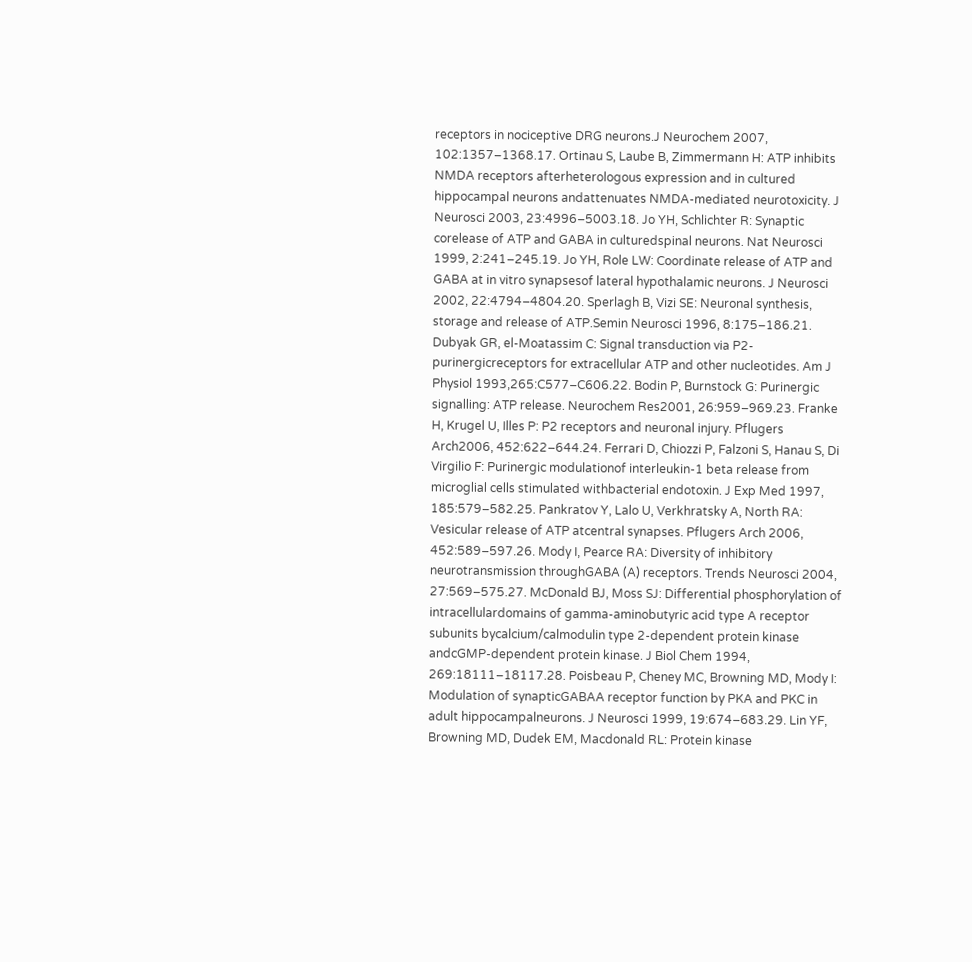receptors in nociceptive DRG neurons.J Neurochem 2007, 102:1357–1368.17. Ortinau S, Laube B, Zimmermann H: ATP inhibits NMDA receptors afterheterologous expression and in cultured hippocampal neurons andattenuates NMDA-mediated neurotoxicity. J Neurosci 2003, 23:4996–5003.18. Jo YH, Schlichter R: Synaptic corelease of ATP and GABA in culturedspinal neurons. Nat Neurosci 1999, 2:241–245.19. Jo YH, Role LW: Coordinate release of ATP and GABA at in vitro synapsesof lateral hypothalamic neurons. J Neurosci 2002, 22:4794–4804.20. Sperlagh B, Vizi SE: Neuronal synthesis, storage and release of ATP.Semin Neurosci 1996, 8:175–186.21. Dubyak GR, el-Moatassim C: Signal transduction via P2-purinergicreceptors for extracellular ATP and other nucleotides. Am J Physiol 1993,265:C577–C606.22. Bodin P, Burnstock G: Purinergic signalling: ATP release. Neurochem Res2001, 26:959–969.23. Franke H, Krugel U, Illes P: P2 receptors and neuronal injury. Pflugers Arch2006, 452:622–644.24. Ferrari D, Chiozzi P, Falzoni S, Hanau S, Di Virgilio F: Purinergic modulationof interleukin-1 beta release from microglial cells stimulated withbacterial endotoxin. J Exp Med 1997, 185:579–582.25. Pankratov Y, Lalo U, Verkhratsky A, North RA: Vesicular release of ATP atcentral synapses. Pflugers Arch 2006, 452:589–597.26. Mody I, Pearce RA: Diversity of inhibitory neurotransmission throughGABA (A) receptors. Trends Neurosci 2004, 27:569–575.27. McDonald BJ, Moss SJ: Differential phosphorylation of intracellulardomains of gamma-aminobutyric acid type A receptor subunits bycalcium/calmodulin type 2-dependent protein kinase andcGMP-dependent protein kinase. J Biol Chem 1994, 269:18111–18117.28. Poisbeau P, Cheney MC, Browning MD, Mody I: Modulation of synapticGABAA receptor function by PKA and PKC in adult hippocampalneurons. J Neurosci 1999, 19:674–683.29. Lin YF, Browning MD, Dudek EM, Macdonald RL: Protein kinase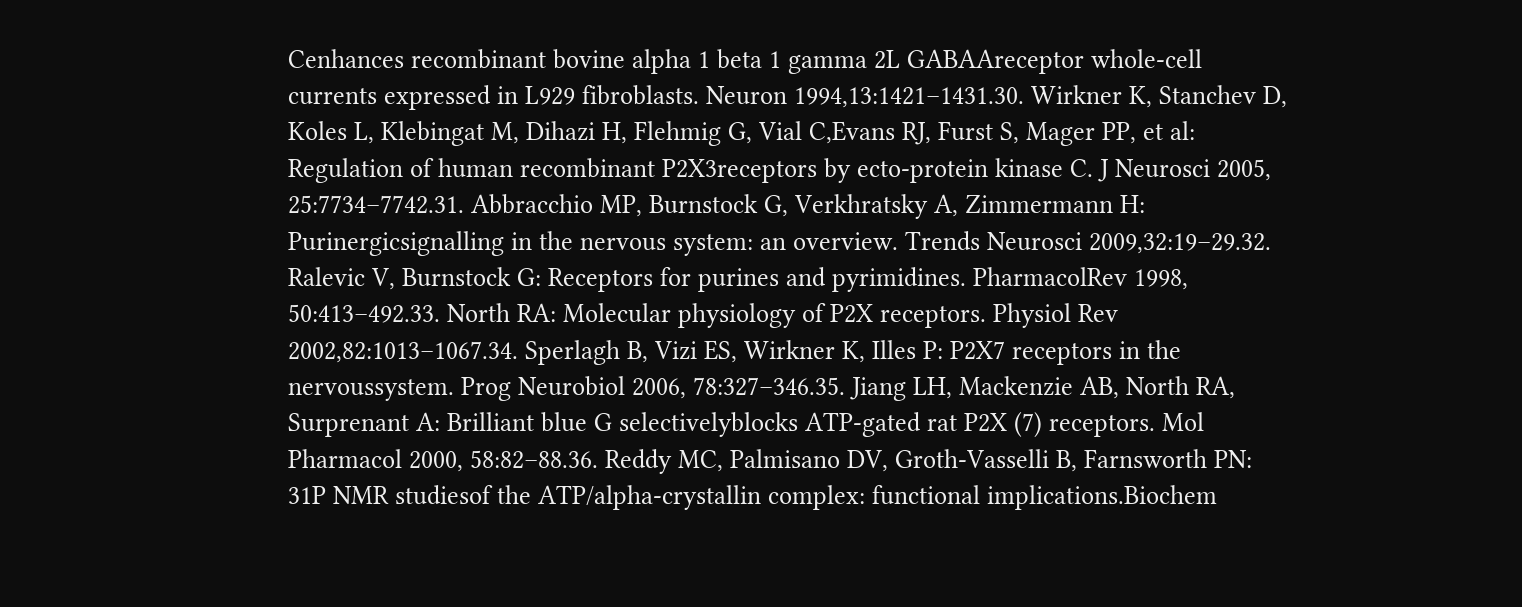Cenhances recombinant bovine alpha 1 beta 1 gamma 2L GABAAreceptor whole-cell currents expressed in L929 fibroblasts. Neuron 1994,13:1421–1431.30. Wirkner K, Stanchev D, Koles L, Klebingat M, Dihazi H, Flehmig G, Vial C,Evans RJ, Furst S, Mager PP, et al: Regulation of human recombinant P2X3receptors by ecto-protein kinase C. J Neurosci 2005, 25:7734–7742.31. Abbracchio MP, Burnstock G, Verkhratsky A, Zimmermann H: Purinergicsignalling in the nervous system: an overview. Trends Neurosci 2009,32:19–29.32. Ralevic V, Burnstock G: Receptors for purines and pyrimidines. PharmacolRev 1998, 50:413–492.33. North RA: Molecular physiology of P2X receptors. Physiol Rev 2002,82:1013–1067.34. Sperlagh B, Vizi ES, Wirkner K, Illes P: P2X7 receptors in the nervoussystem. Prog Neurobiol 2006, 78:327–346.35. Jiang LH, Mackenzie AB, North RA, Surprenant A: Brilliant blue G selectivelyblocks ATP-gated rat P2X (7) receptors. Mol Pharmacol 2000, 58:82–88.36. Reddy MC, Palmisano DV, Groth-Vasselli B, Farnsworth PN: 31P NMR studiesof the ATP/alpha-crystallin complex: functional implications.Biochem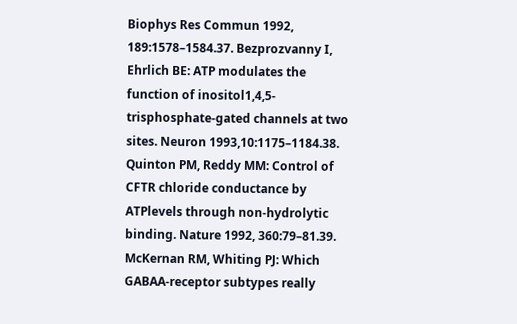Biophys Res Commun 1992, 189:1578–1584.37. Bezprozvanny I, Ehrlich BE: ATP modulates the function of inositol1,4,5-trisphosphate-gated channels at two sites. Neuron 1993,10:1175–1184.38. Quinton PM, Reddy MM: Control of CFTR chloride conductance by ATPlevels through non-hydrolytic binding. Nature 1992, 360:79–81.39. McKernan RM, Whiting PJ: Which GABAA-receptor subtypes really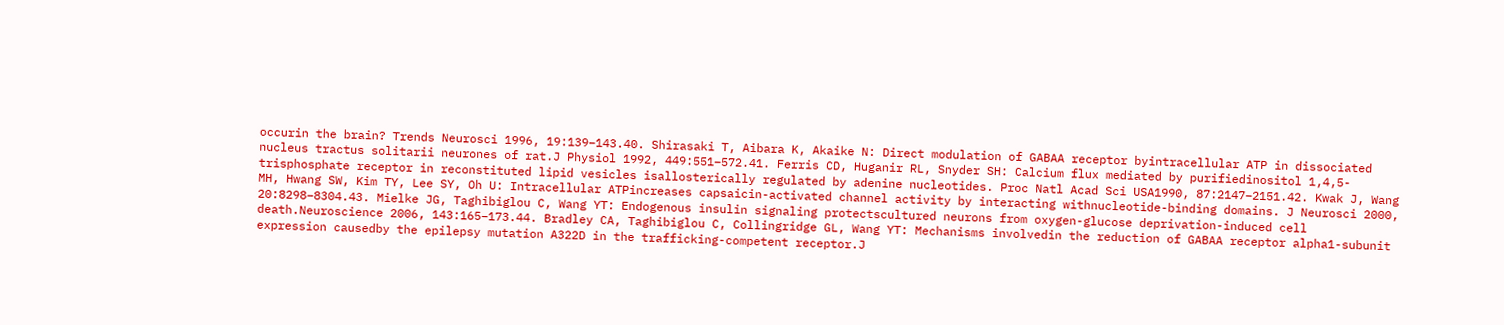occurin the brain? Trends Neurosci 1996, 19:139–143.40. Shirasaki T, Aibara K, Akaike N: Direct modulation of GABAA receptor byintracellular ATP in dissociated nucleus tractus solitarii neurones of rat.J Physiol 1992, 449:551–572.41. Ferris CD, Huganir RL, Snyder SH: Calcium flux mediated by purifiedinositol 1,4,5-trisphosphate receptor in reconstituted lipid vesicles isallosterically regulated by adenine nucleotides. Proc Natl Acad Sci USA1990, 87:2147–2151.42. Kwak J, Wang MH, Hwang SW, Kim TY, Lee SY, Oh U: Intracellular ATPincreases capsaicin-activated channel activity by interacting withnucleotide-binding domains. J Neurosci 2000, 20:8298–8304.43. Mielke JG, Taghibiglou C, Wang YT: Endogenous insulin signaling protectscultured neurons from oxygen-glucose deprivation-induced cell death.Neuroscience 2006, 143:165–173.44. Bradley CA, Taghibiglou C, Collingridge GL, Wang YT: Mechanisms involvedin the reduction of GABAA receptor alpha1-subunit expression causedby the epilepsy mutation A322D in the trafficking-competent receptor.J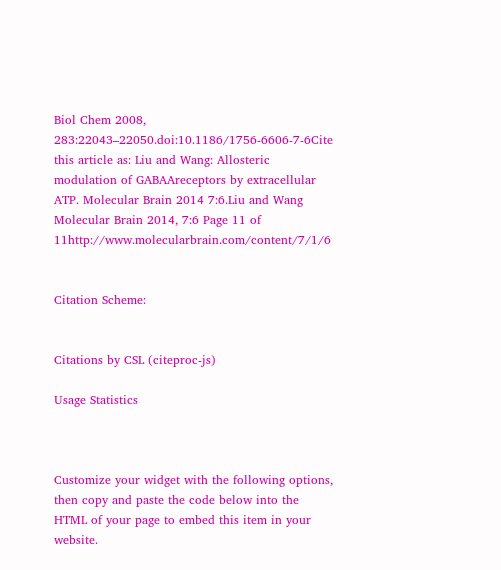Biol Chem 2008, 283:22043–22050.doi:10.1186/1756-6606-7-6Cite this article as: Liu and Wang: Allosteric modulation of GABAAreceptors by extracellular ATP. Molecular Brain 2014 7:6.Liu and Wang Molecular Brain 2014, 7:6 Page 11 of 11http://www.molecularbrain.com/content/7/1/6


Citation Scheme:


Citations by CSL (citeproc-js)

Usage Statistics



Customize your widget with the following options, then copy and paste the code below into the HTML of your page to embed this item in your website.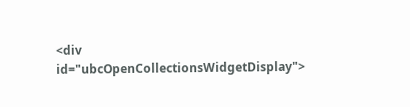<div id="ubcOpenCollectionsWidgetDisplay">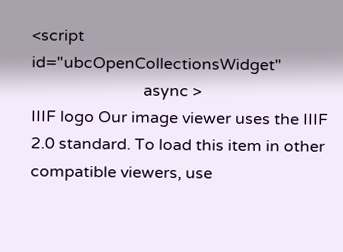<script id="ubcOpenCollectionsWidget"
                            async >
IIIF logo Our image viewer uses the IIIF 2.0 standard. To load this item in other compatible viewers, use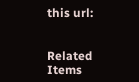this url:


Related Items